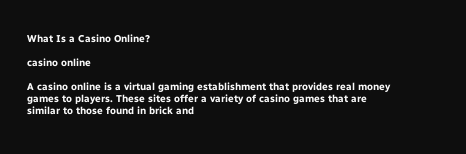What Is a Casino Online?

casino online

A casino online is a virtual gaming establishment that provides real money games to players. These sites offer a variety of casino games that are similar to those found in brick and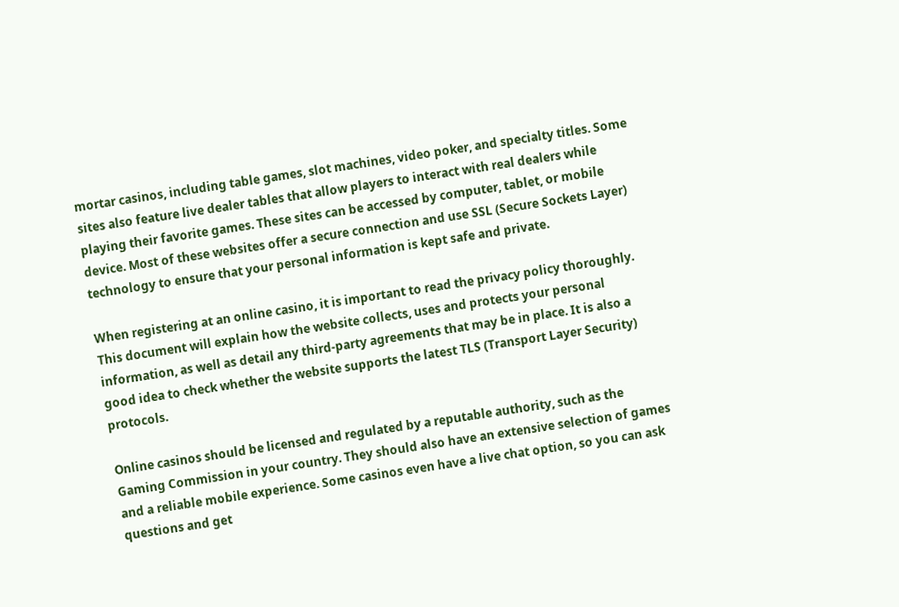mortar casinos, including table games, slot machines, video poker, and specialty titles. Some sites also feature live dealer tables that allow players to interact with real dealers while playing their favorite games. These sites can be accessed by computer, tablet, or mobile device. Most of these websites offer a secure connection and use SSL (Secure Sockets Layer) technology to ensure that your personal information is kept safe and private.

When registering at an online casino, it is important to read the privacy policy thoroughly. This document will explain how the website collects, uses and protects your personal information, as well as detail any third-party agreements that may be in place. It is also a good idea to check whether the website supports the latest TLS (Transport Layer Security) protocols.

Online casinos should be licensed and regulated by a reputable authority, such as the Gaming Commission in your country. They should also have an extensive selection of games and a reliable mobile experience. Some casinos even have a live chat option, so you can ask questions and get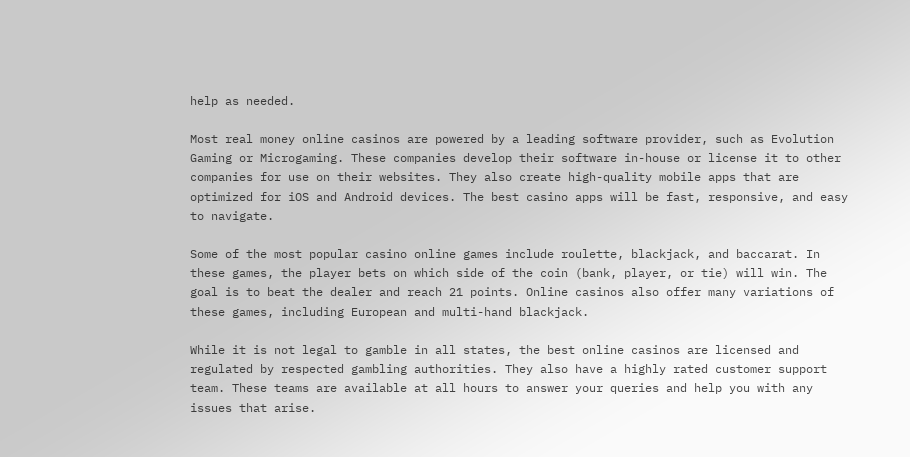help as needed.

Most real money online casinos are powered by a leading software provider, such as Evolution Gaming or Microgaming. These companies develop their software in-house or license it to other companies for use on their websites. They also create high-quality mobile apps that are optimized for iOS and Android devices. The best casino apps will be fast, responsive, and easy to navigate.

Some of the most popular casino online games include roulette, blackjack, and baccarat. In these games, the player bets on which side of the coin (bank, player, or tie) will win. The goal is to beat the dealer and reach 21 points. Online casinos also offer many variations of these games, including European and multi-hand blackjack.

While it is not legal to gamble in all states, the best online casinos are licensed and regulated by respected gambling authorities. They also have a highly rated customer support team. These teams are available at all hours to answer your queries and help you with any issues that arise.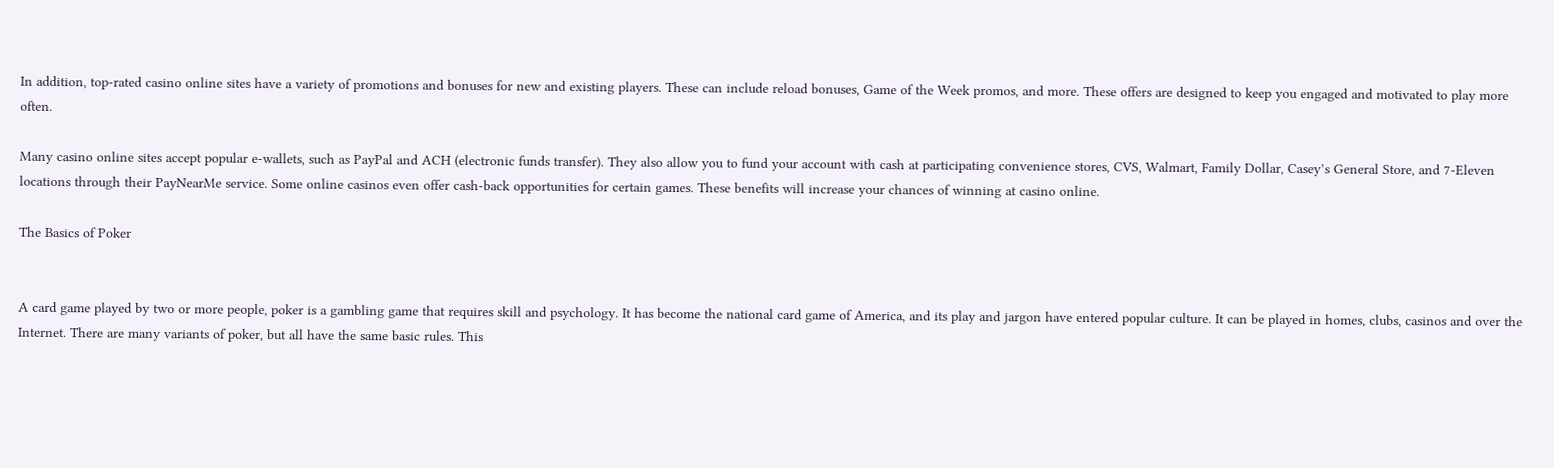In addition, top-rated casino online sites have a variety of promotions and bonuses for new and existing players. These can include reload bonuses, Game of the Week promos, and more. These offers are designed to keep you engaged and motivated to play more often.

Many casino online sites accept popular e-wallets, such as PayPal and ACH (electronic funds transfer). They also allow you to fund your account with cash at participating convenience stores, CVS, Walmart, Family Dollar, Casey’s General Store, and 7-Eleven locations through their PayNearMe service. Some online casinos even offer cash-back opportunities for certain games. These benefits will increase your chances of winning at casino online.

The Basics of Poker


A card game played by two or more people, poker is a gambling game that requires skill and psychology. It has become the national card game of America, and its play and jargon have entered popular culture. It can be played in homes, clubs, casinos and over the Internet. There are many variants of poker, but all have the same basic rules. This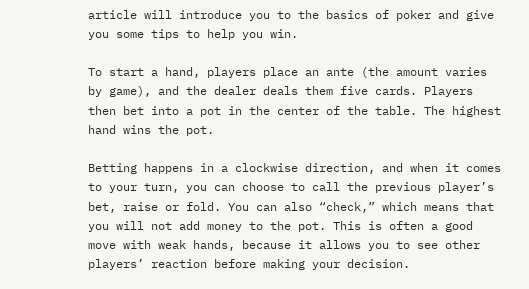article will introduce you to the basics of poker and give you some tips to help you win.

To start a hand, players place an ante (the amount varies by game), and the dealer deals them five cards. Players then bet into a pot in the center of the table. The highest hand wins the pot.

Betting happens in a clockwise direction, and when it comes to your turn, you can choose to call the previous player’s bet, raise or fold. You can also “check,” which means that you will not add money to the pot. This is often a good move with weak hands, because it allows you to see other players’ reaction before making your decision.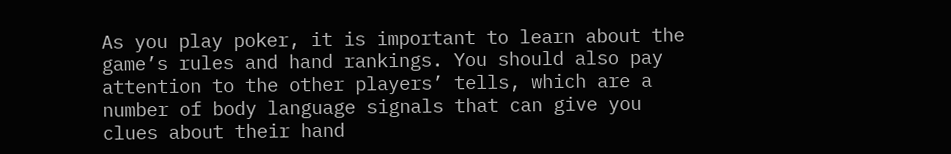As you play poker, it is important to learn about the game’s rules and hand rankings. You should also pay attention to the other players’ tells, which are a number of body language signals that can give you clues about their hand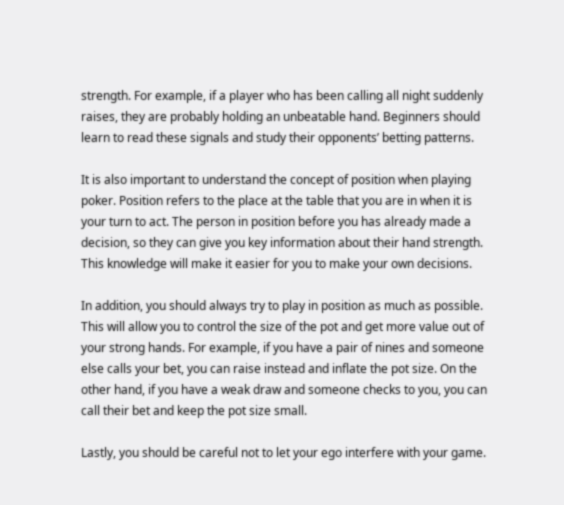strength. For example, if a player who has been calling all night suddenly raises, they are probably holding an unbeatable hand. Beginners should learn to read these signals and study their opponents’ betting patterns.

It is also important to understand the concept of position when playing poker. Position refers to the place at the table that you are in when it is your turn to act. The person in position before you has already made a decision, so they can give you key information about their hand strength. This knowledge will make it easier for you to make your own decisions.

In addition, you should always try to play in position as much as possible. This will allow you to control the size of the pot and get more value out of your strong hands. For example, if you have a pair of nines and someone else calls your bet, you can raise instead and inflate the pot size. On the other hand, if you have a weak draw and someone checks to you, you can call their bet and keep the pot size small.

Lastly, you should be careful not to let your ego interfere with your game.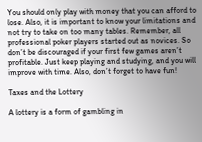You should only play with money that you can afford to lose. Also, it is important to know your limitations and not try to take on too many tables. Remember, all professional poker players started out as novices. So don’t be discouraged if your first few games aren’t profitable. Just keep playing and studying, and you will improve with time. Also, don’t forget to have fun!

Taxes and the Lottery

A lottery is a form of gambling in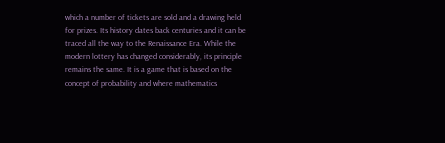which a number of tickets are sold and a drawing held for prizes. Its history dates back centuries and it can be traced all the way to the Renaissance Era. While the modern lottery has changed considerably, its principle remains the same. It is a game that is based on the concept of probability and where mathematics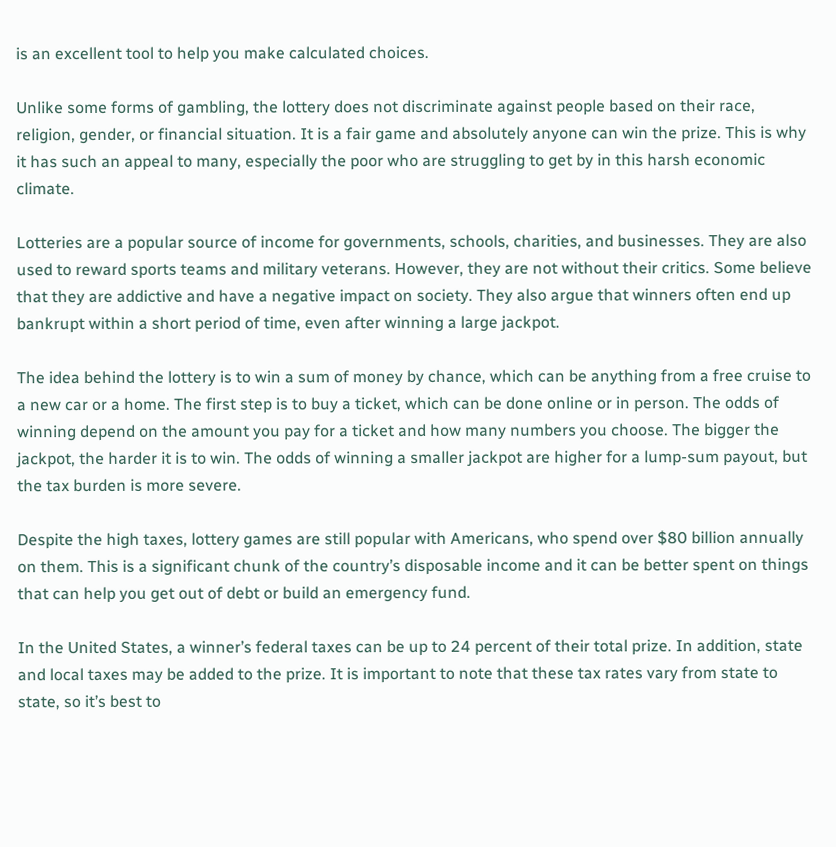is an excellent tool to help you make calculated choices.

Unlike some forms of gambling, the lottery does not discriminate against people based on their race, religion, gender, or financial situation. It is a fair game and absolutely anyone can win the prize. This is why it has such an appeal to many, especially the poor who are struggling to get by in this harsh economic climate.

Lotteries are a popular source of income for governments, schools, charities, and businesses. They are also used to reward sports teams and military veterans. However, they are not without their critics. Some believe that they are addictive and have a negative impact on society. They also argue that winners often end up bankrupt within a short period of time, even after winning a large jackpot.

The idea behind the lottery is to win a sum of money by chance, which can be anything from a free cruise to a new car or a home. The first step is to buy a ticket, which can be done online or in person. The odds of winning depend on the amount you pay for a ticket and how many numbers you choose. The bigger the jackpot, the harder it is to win. The odds of winning a smaller jackpot are higher for a lump-sum payout, but the tax burden is more severe.

Despite the high taxes, lottery games are still popular with Americans, who spend over $80 billion annually on them. This is a significant chunk of the country’s disposable income and it can be better spent on things that can help you get out of debt or build an emergency fund.

In the United States, a winner’s federal taxes can be up to 24 percent of their total prize. In addition, state and local taxes may be added to the prize. It is important to note that these tax rates vary from state to state, so it’s best to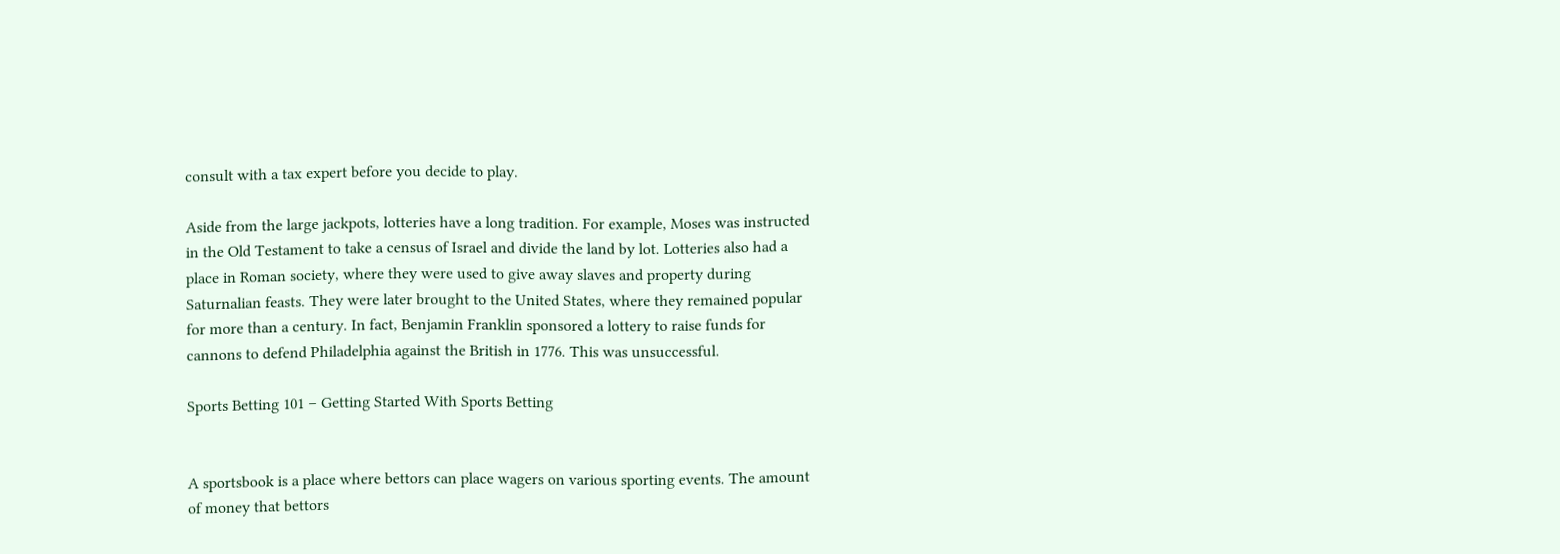consult with a tax expert before you decide to play.

Aside from the large jackpots, lotteries have a long tradition. For example, Moses was instructed in the Old Testament to take a census of Israel and divide the land by lot. Lotteries also had a place in Roman society, where they were used to give away slaves and property during Saturnalian feasts. They were later brought to the United States, where they remained popular for more than a century. In fact, Benjamin Franklin sponsored a lottery to raise funds for cannons to defend Philadelphia against the British in 1776. This was unsuccessful.

Sports Betting 101 – Getting Started With Sports Betting


A sportsbook is a place where bettors can place wagers on various sporting events. The amount of money that bettors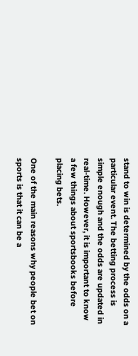stand to win is determined by the odds on a particular event. The betting process is simple enough and the odds are updated in real-time. However, it is important to know a few things about sportsbooks before placing bets.

One of the main reasons why people bet on sports is that it can be a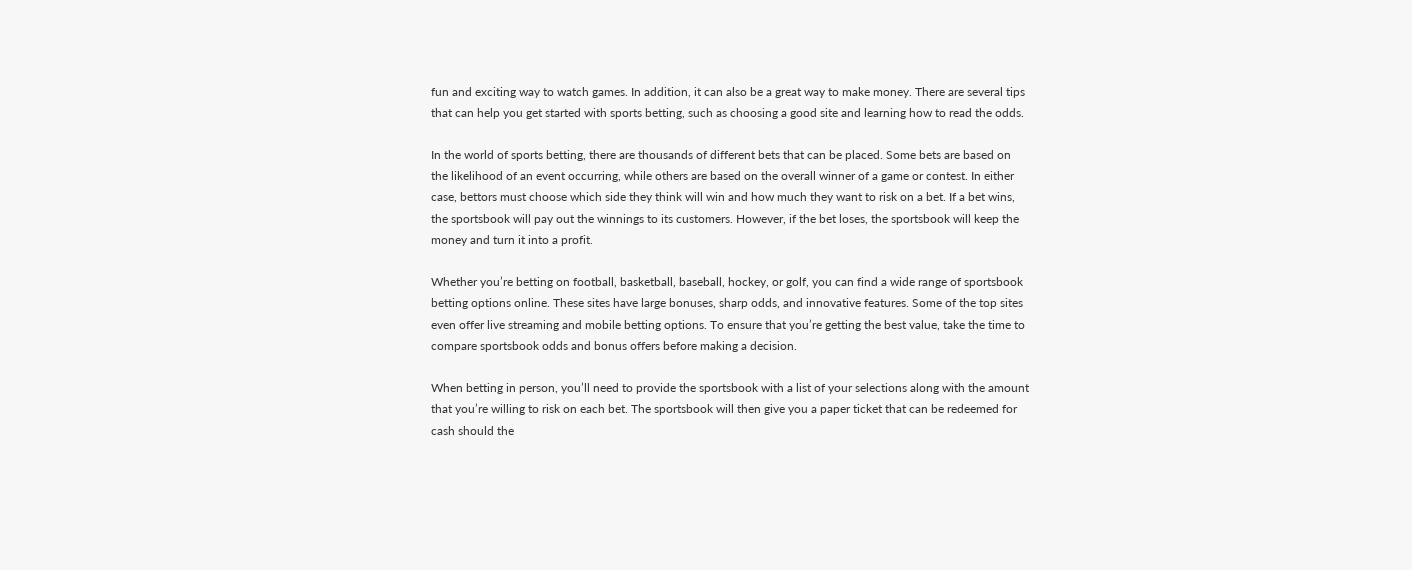fun and exciting way to watch games. In addition, it can also be a great way to make money. There are several tips that can help you get started with sports betting, such as choosing a good site and learning how to read the odds.

In the world of sports betting, there are thousands of different bets that can be placed. Some bets are based on the likelihood of an event occurring, while others are based on the overall winner of a game or contest. In either case, bettors must choose which side they think will win and how much they want to risk on a bet. If a bet wins, the sportsbook will pay out the winnings to its customers. However, if the bet loses, the sportsbook will keep the money and turn it into a profit.

Whether you’re betting on football, basketball, baseball, hockey, or golf, you can find a wide range of sportsbook betting options online. These sites have large bonuses, sharp odds, and innovative features. Some of the top sites even offer live streaming and mobile betting options. To ensure that you’re getting the best value, take the time to compare sportsbook odds and bonus offers before making a decision.

When betting in person, you’ll need to provide the sportsbook with a list of your selections along with the amount that you’re willing to risk on each bet. The sportsbook will then give you a paper ticket that can be redeemed for cash should the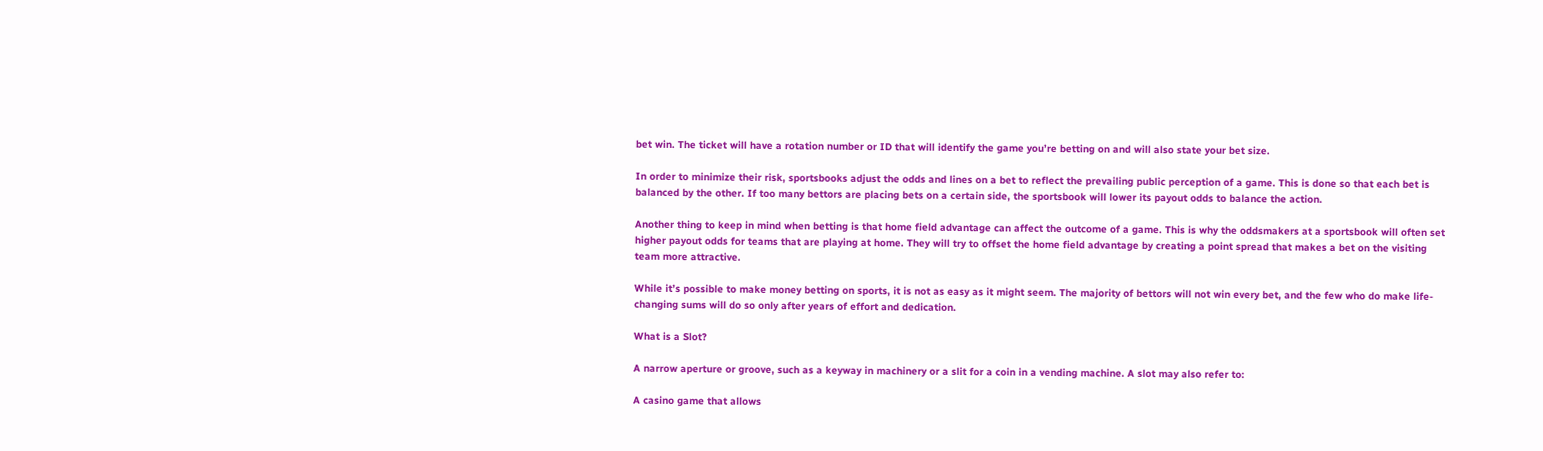bet win. The ticket will have a rotation number or ID that will identify the game you’re betting on and will also state your bet size.

In order to minimize their risk, sportsbooks adjust the odds and lines on a bet to reflect the prevailing public perception of a game. This is done so that each bet is balanced by the other. If too many bettors are placing bets on a certain side, the sportsbook will lower its payout odds to balance the action.

Another thing to keep in mind when betting is that home field advantage can affect the outcome of a game. This is why the oddsmakers at a sportsbook will often set higher payout odds for teams that are playing at home. They will try to offset the home field advantage by creating a point spread that makes a bet on the visiting team more attractive.

While it’s possible to make money betting on sports, it is not as easy as it might seem. The majority of bettors will not win every bet, and the few who do make life-changing sums will do so only after years of effort and dedication.

What is a Slot?

A narrow aperture or groove, such as a keyway in machinery or a slit for a coin in a vending machine. A slot may also refer to:

A casino game that allows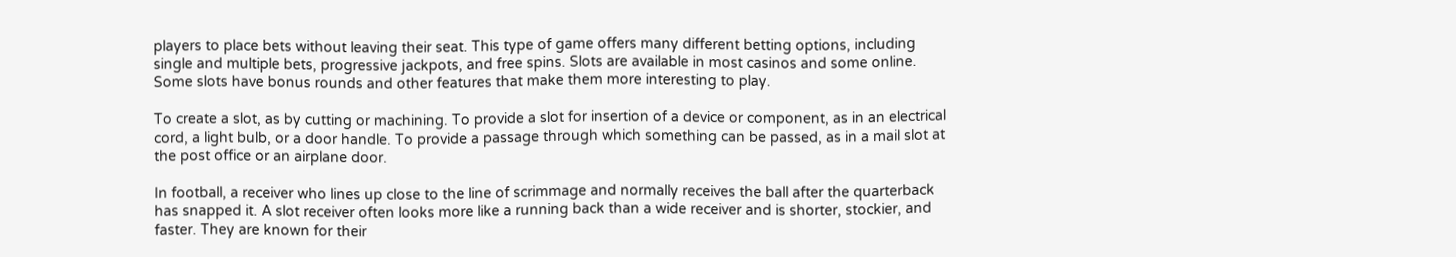players to place bets without leaving their seat. This type of game offers many different betting options, including single and multiple bets, progressive jackpots, and free spins. Slots are available in most casinos and some online. Some slots have bonus rounds and other features that make them more interesting to play.

To create a slot, as by cutting or machining. To provide a slot for insertion of a device or component, as in an electrical cord, a light bulb, or a door handle. To provide a passage through which something can be passed, as in a mail slot at the post office or an airplane door.

In football, a receiver who lines up close to the line of scrimmage and normally receives the ball after the quarterback has snapped it. A slot receiver often looks more like a running back than a wide receiver and is shorter, stockier, and faster. They are known for their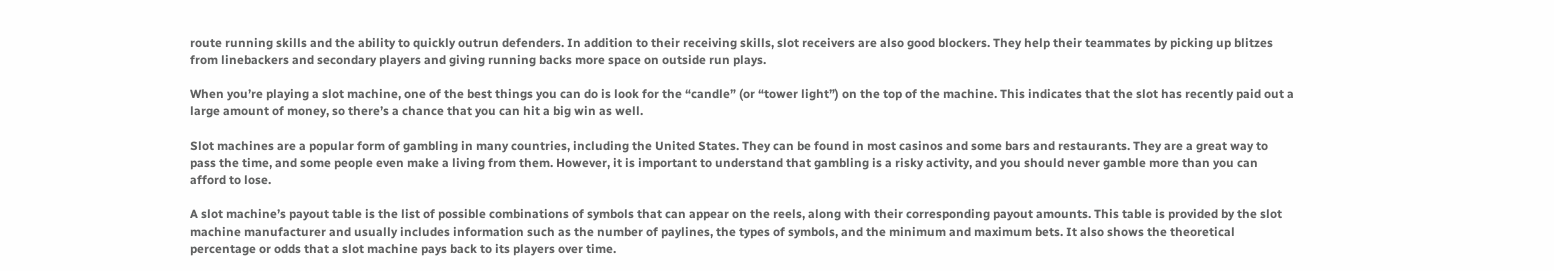route running skills and the ability to quickly outrun defenders. In addition to their receiving skills, slot receivers are also good blockers. They help their teammates by picking up blitzes from linebackers and secondary players and giving running backs more space on outside run plays.

When you’re playing a slot machine, one of the best things you can do is look for the “candle” (or “tower light”) on the top of the machine. This indicates that the slot has recently paid out a large amount of money, so there’s a chance that you can hit a big win as well.

Slot machines are a popular form of gambling in many countries, including the United States. They can be found in most casinos and some bars and restaurants. They are a great way to pass the time, and some people even make a living from them. However, it is important to understand that gambling is a risky activity, and you should never gamble more than you can afford to lose.

A slot machine’s payout table is the list of possible combinations of symbols that can appear on the reels, along with their corresponding payout amounts. This table is provided by the slot machine manufacturer and usually includes information such as the number of paylines, the types of symbols, and the minimum and maximum bets. It also shows the theoretical percentage or odds that a slot machine pays back to its players over time.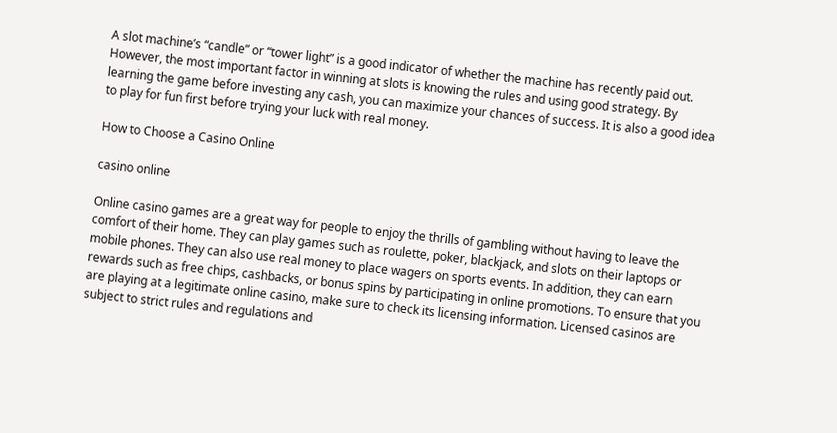A slot machine’s “candle” or “tower light” is a good indicator of whether the machine has recently paid out. However, the most important factor in winning at slots is knowing the rules and using good strategy. By learning the game before investing any cash, you can maximize your chances of success. It is also a good idea to play for fun first before trying your luck with real money.

How to Choose a Casino Online

casino online

Online casino games are a great way for people to enjoy the thrills of gambling without having to leave the comfort of their home. They can play games such as roulette, poker, blackjack, and slots on their laptops or mobile phones. They can also use real money to place wagers on sports events. In addition, they can earn rewards such as free chips, cashbacks, or bonus spins by participating in online promotions. To ensure that you are playing at a legitimate online casino, make sure to check its licensing information. Licensed casinos are subject to strict rules and regulations and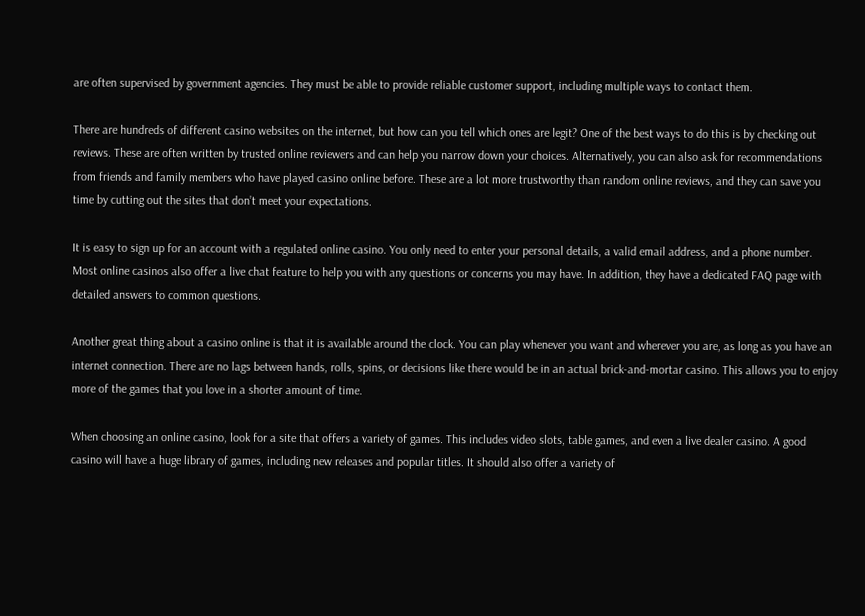are often supervised by government agencies. They must be able to provide reliable customer support, including multiple ways to contact them.

There are hundreds of different casino websites on the internet, but how can you tell which ones are legit? One of the best ways to do this is by checking out reviews. These are often written by trusted online reviewers and can help you narrow down your choices. Alternatively, you can also ask for recommendations from friends and family members who have played casino online before. These are a lot more trustworthy than random online reviews, and they can save you time by cutting out the sites that don’t meet your expectations.

It is easy to sign up for an account with a regulated online casino. You only need to enter your personal details, a valid email address, and a phone number. Most online casinos also offer a live chat feature to help you with any questions or concerns you may have. In addition, they have a dedicated FAQ page with detailed answers to common questions.

Another great thing about a casino online is that it is available around the clock. You can play whenever you want and wherever you are, as long as you have an internet connection. There are no lags between hands, rolls, spins, or decisions like there would be in an actual brick-and-mortar casino. This allows you to enjoy more of the games that you love in a shorter amount of time.

When choosing an online casino, look for a site that offers a variety of games. This includes video slots, table games, and even a live dealer casino. A good casino will have a huge library of games, including new releases and popular titles. It should also offer a variety of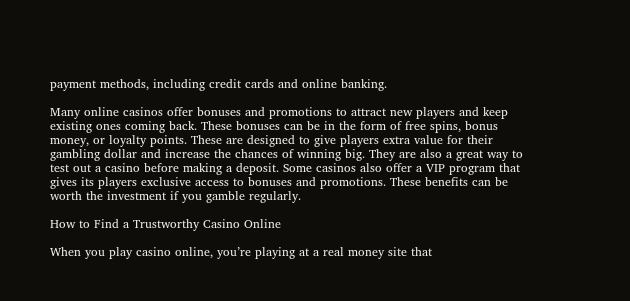payment methods, including credit cards and online banking.

Many online casinos offer bonuses and promotions to attract new players and keep existing ones coming back. These bonuses can be in the form of free spins, bonus money, or loyalty points. These are designed to give players extra value for their gambling dollar and increase the chances of winning big. They are also a great way to test out a casino before making a deposit. Some casinos also offer a VIP program that gives its players exclusive access to bonuses and promotions. These benefits can be worth the investment if you gamble regularly.

How to Find a Trustworthy Casino Online

When you play casino online, you’re playing at a real money site that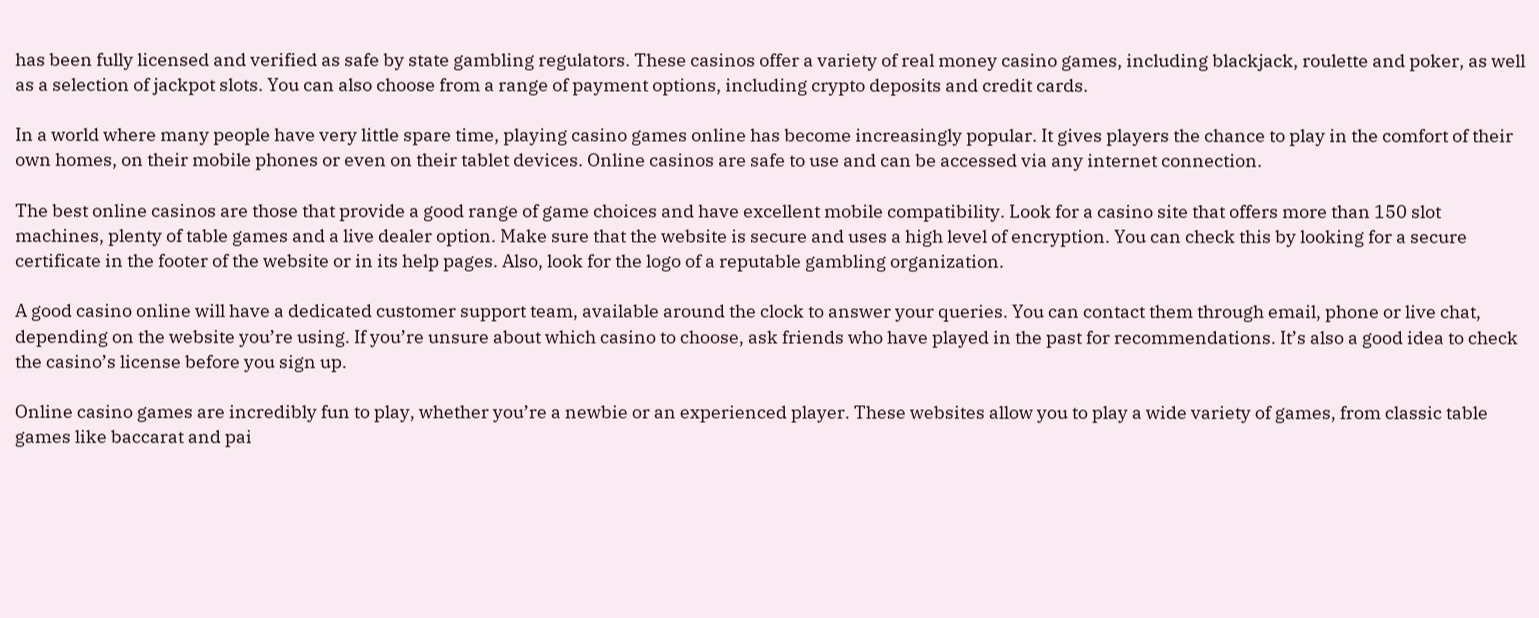has been fully licensed and verified as safe by state gambling regulators. These casinos offer a variety of real money casino games, including blackjack, roulette and poker, as well as a selection of jackpot slots. You can also choose from a range of payment options, including crypto deposits and credit cards.

In a world where many people have very little spare time, playing casino games online has become increasingly popular. It gives players the chance to play in the comfort of their own homes, on their mobile phones or even on their tablet devices. Online casinos are safe to use and can be accessed via any internet connection.

The best online casinos are those that provide a good range of game choices and have excellent mobile compatibility. Look for a casino site that offers more than 150 slot machines, plenty of table games and a live dealer option. Make sure that the website is secure and uses a high level of encryption. You can check this by looking for a secure certificate in the footer of the website or in its help pages. Also, look for the logo of a reputable gambling organization.

A good casino online will have a dedicated customer support team, available around the clock to answer your queries. You can contact them through email, phone or live chat, depending on the website you’re using. If you’re unsure about which casino to choose, ask friends who have played in the past for recommendations. It’s also a good idea to check the casino’s license before you sign up.

Online casino games are incredibly fun to play, whether you’re a newbie or an experienced player. These websites allow you to play a wide variety of games, from classic table games like baccarat and pai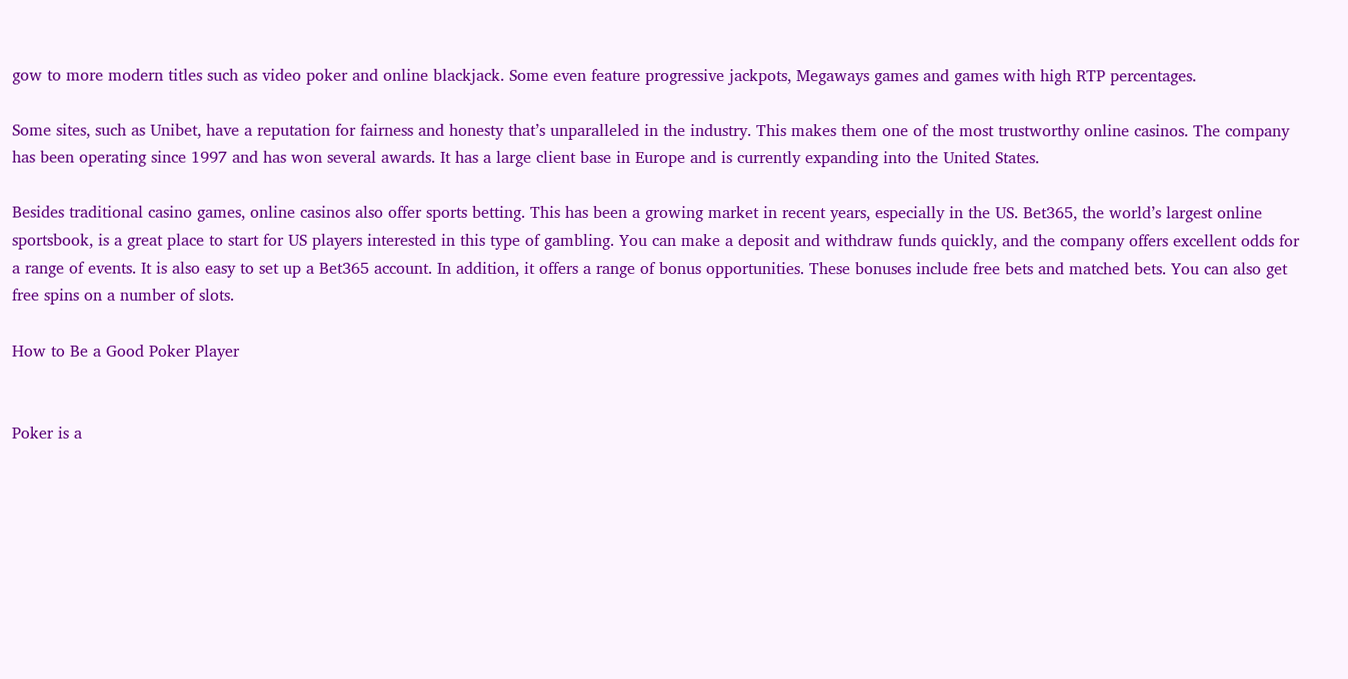gow to more modern titles such as video poker and online blackjack. Some even feature progressive jackpots, Megaways games and games with high RTP percentages.

Some sites, such as Unibet, have a reputation for fairness and honesty that’s unparalleled in the industry. This makes them one of the most trustworthy online casinos. The company has been operating since 1997 and has won several awards. It has a large client base in Europe and is currently expanding into the United States.

Besides traditional casino games, online casinos also offer sports betting. This has been a growing market in recent years, especially in the US. Bet365, the world’s largest online sportsbook, is a great place to start for US players interested in this type of gambling. You can make a deposit and withdraw funds quickly, and the company offers excellent odds for a range of events. It is also easy to set up a Bet365 account. In addition, it offers a range of bonus opportunities. These bonuses include free bets and matched bets. You can also get free spins on a number of slots.

How to Be a Good Poker Player


Poker is a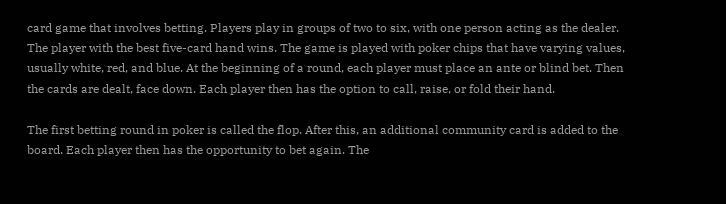card game that involves betting. Players play in groups of two to six, with one person acting as the dealer. The player with the best five-card hand wins. The game is played with poker chips that have varying values, usually white, red, and blue. At the beginning of a round, each player must place an ante or blind bet. Then the cards are dealt, face down. Each player then has the option to call, raise, or fold their hand.

The first betting round in poker is called the flop. After this, an additional community card is added to the board. Each player then has the opportunity to bet again. The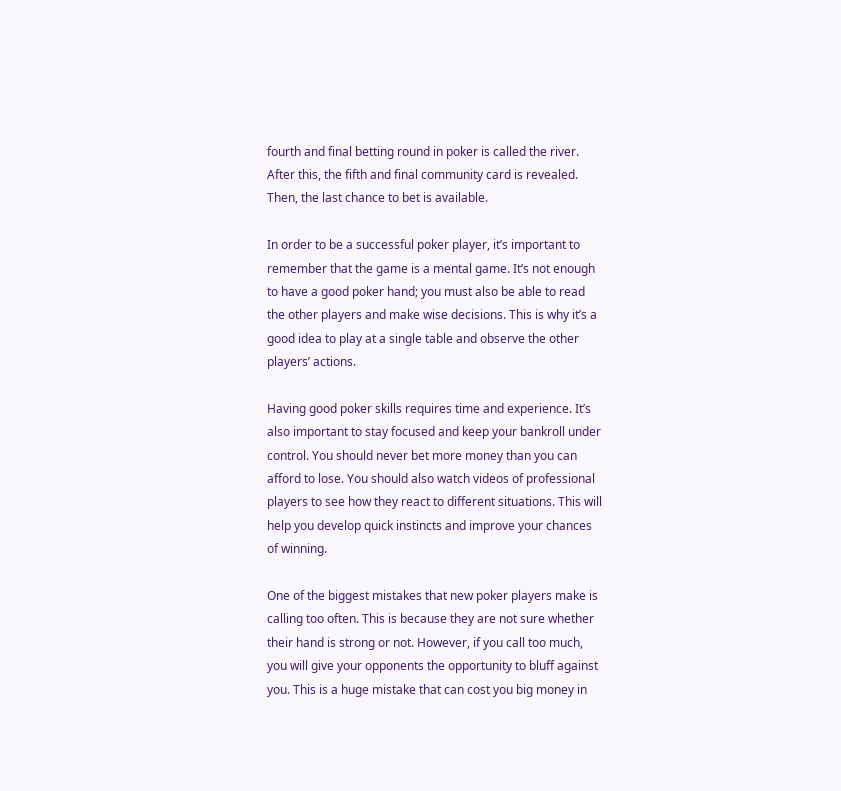fourth and final betting round in poker is called the river. After this, the fifth and final community card is revealed. Then, the last chance to bet is available.

In order to be a successful poker player, it’s important to remember that the game is a mental game. It’s not enough to have a good poker hand; you must also be able to read the other players and make wise decisions. This is why it’s a good idea to play at a single table and observe the other players’ actions.

Having good poker skills requires time and experience. It’s also important to stay focused and keep your bankroll under control. You should never bet more money than you can afford to lose. You should also watch videos of professional players to see how they react to different situations. This will help you develop quick instincts and improve your chances of winning.

One of the biggest mistakes that new poker players make is calling too often. This is because they are not sure whether their hand is strong or not. However, if you call too much, you will give your opponents the opportunity to bluff against you. This is a huge mistake that can cost you big money in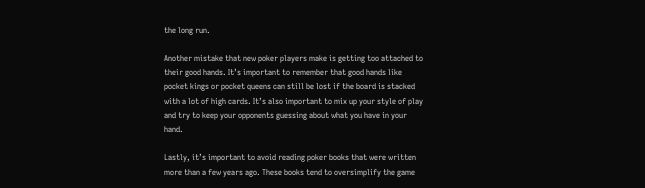the long run.

Another mistake that new poker players make is getting too attached to their good hands. It’s important to remember that good hands like pocket kings or pocket queens can still be lost if the board is stacked with a lot of high cards. It’s also important to mix up your style of play and try to keep your opponents guessing about what you have in your hand.

Lastly, it’s important to avoid reading poker books that were written more than a few years ago. These books tend to oversimplify the game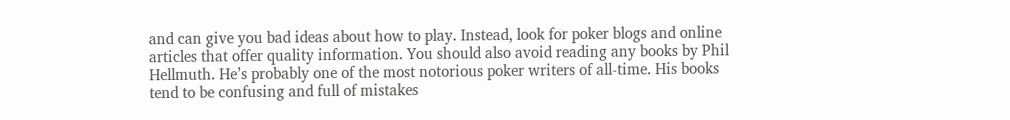and can give you bad ideas about how to play. Instead, look for poker blogs and online articles that offer quality information. You should also avoid reading any books by Phil Hellmuth. He’s probably one of the most notorious poker writers of all-time. His books tend to be confusing and full of mistakes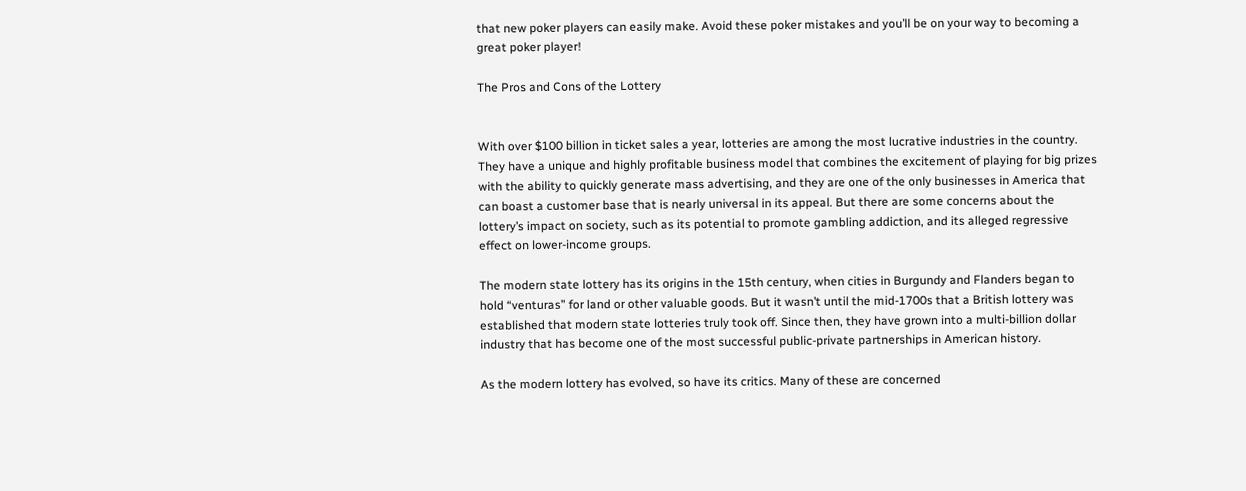that new poker players can easily make. Avoid these poker mistakes and you’ll be on your way to becoming a great poker player!

The Pros and Cons of the Lottery


With over $100 billion in ticket sales a year, lotteries are among the most lucrative industries in the country. They have a unique and highly profitable business model that combines the excitement of playing for big prizes with the ability to quickly generate mass advertising, and they are one of the only businesses in America that can boast a customer base that is nearly universal in its appeal. But there are some concerns about the lottery’s impact on society, such as its potential to promote gambling addiction, and its alleged regressive effect on lower-income groups.

The modern state lottery has its origins in the 15th century, when cities in Burgundy and Flanders began to hold “venturas” for land or other valuable goods. But it wasn’t until the mid-1700s that a British lottery was established that modern state lotteries truly took off. Since then, they have grown into a multi-billion dollar industry that has become one of the most successful public-private partnerships in American history.

As the modern lottery has evolved, so have its critics. Many of these are concerned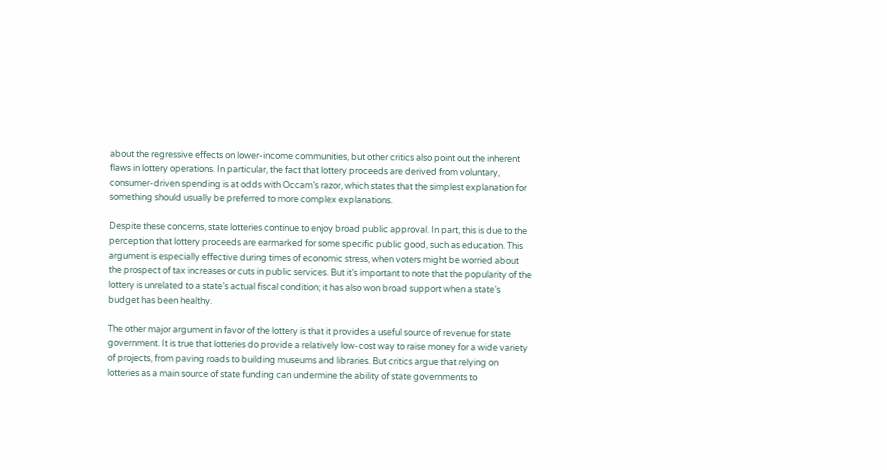about the regressive effects on lower-income communities, but other critics also point out the inherent flaws in lottery operations. In particular, the fact that lottery proceeds are derived from voluntary, consumer-driven spending is at odds with Occam’s razor, which states that the simplest explanation for something should usually be preferred to more complex explanations.

Despite these concerns, state lotteries continue to enjoy broad public approval. In part, this is due to the perception that lottery proceeds are earmarked for some specific public good, such as education. This argument is especially effective during times of economic stress, when voters might be worried about the prospect of tax increases or cuts in public services. But it’s important to note that the popularity of the lottery is unrelated to a state’s actual fiscal condition; it has also won broad support when a state’s budget has been healthy.

The other major argument in favor of the lottery is that it provides a useful source of revenue for state government. It is true that lotteries do provide a relatively low-cost way to raise money for a wide variety of projects, from paving roads to building museums and libraries. But critics argue that relying on lotteries as a main source of state funding can undermine the ability of state governments to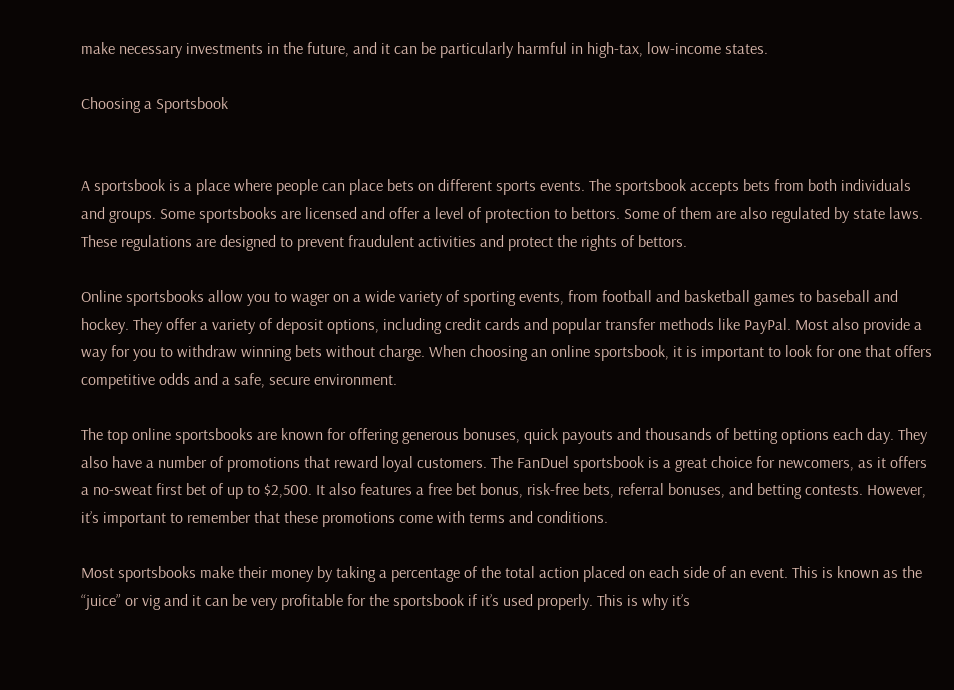make necessary investments in the future, and it can be particularly harmful in high-tax, low-income states.

Choosing a Sportsbook


A sportsbook is a place where people can place bets on different sports events. The sportsbook accepts bets from both individuals and groups. Some sportsbooks are licensed and offer a level of protection to bettors. Some of them are also regulated by state laws. These regulations are designed to prevent fraudulent activities and protect the rights of bettors.

Online sportsbooks allow you to wager on a wide variety of sporting events, from football and basketball games to baseball and hockey. They offer a variety of deposit options, including credit cards and popular transfer methods like PayPal. Most also provide a way for you to withdraw winning bets without charge. When choosing an online sportsbook, it is important to look for one that offers competitive odds and a safe, secure environment.

The top online sportsbooks are known for offering generous bonuses, quick payouts and thousands of betting options each day. They also have a number of promotions that reward loyal customers. The FanDuel sportsbook is a great choice for newcomers, as it offers a no-sweat first bet of up to $2,500. It also features a free bet bonus, risk-free bets, referral bonuses, and betting contests. However, it’s important to remember that these promotions come with terms and conditions.

Most sportsbooks make their money by taking a percentage of the total action placed on each side of an event. This is known as the “juice” or vig and it can be very profitable for the sportsbook if it’s used properly. This is why it’s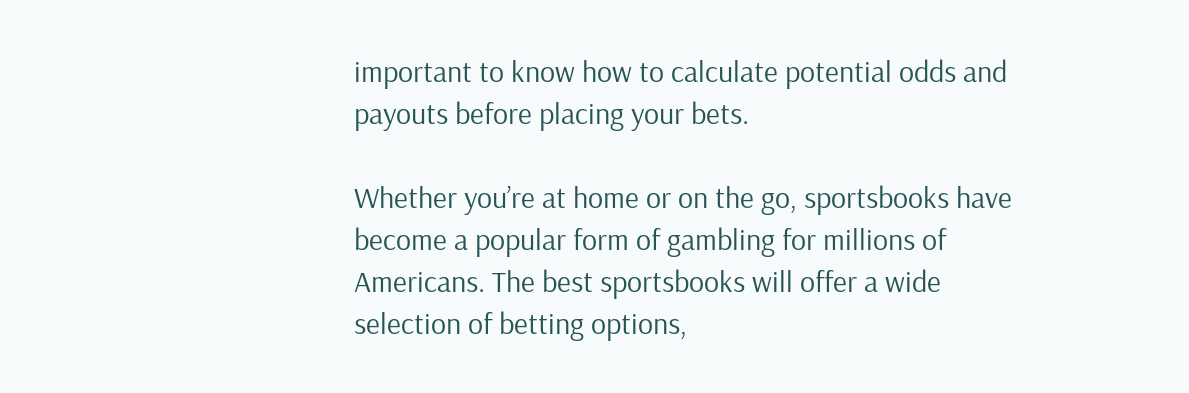important to know how to calculate potential odds and payouts before placing your bets.

Whether you’re at home or on the go, sportsbooks have become a popular form of gambling for millions of Americans. The best sportsbooks will offer a wide selection of betting options,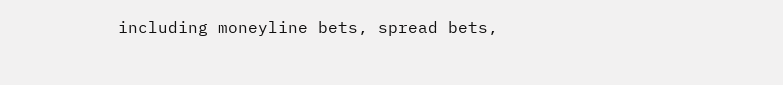including moneyline bets, spread bets,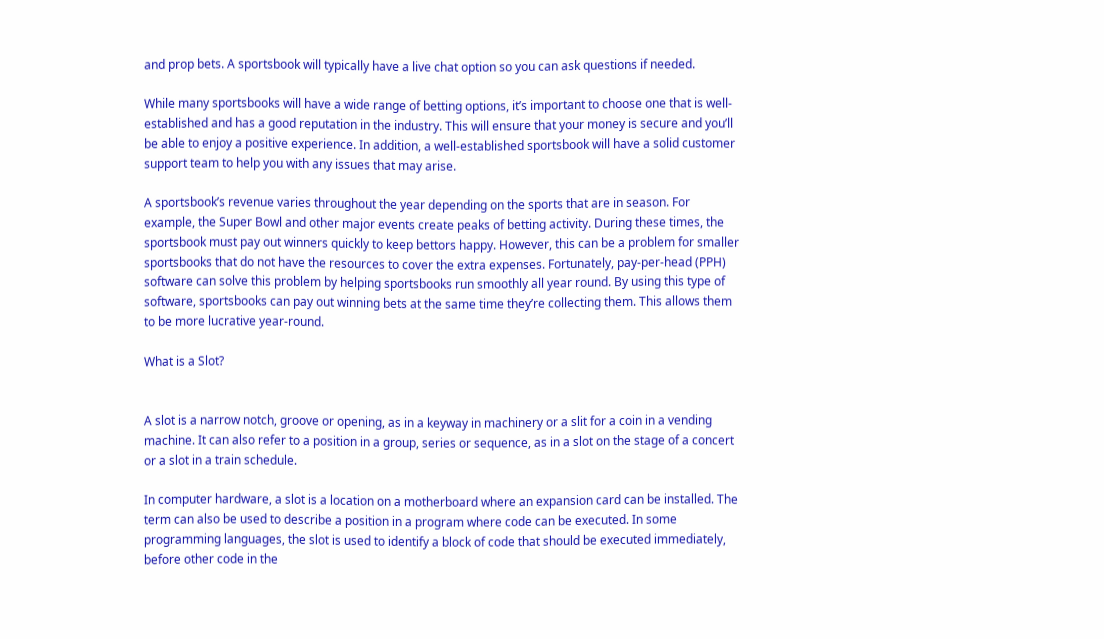and prop bets. A sportsbook will typically have a live chat option so you can ask questions if needed.

While many sportsbooks will have a wide range of betting options, it’s important to choose one that is well-established and has a good reputation in the industry. This will ensure that your money is secure and you’ll be able to enjoy a positive experience. In addition, a well-established sportsbook will have a solid customer support team to help you with any issues that may arise.

A sportsbook’s revenue varies throughout the year depending on the sports that are in season. For example, the Super Bowl and other major events create peaks of betting activity. During these times, the sportsbook must pay out winners quickly to keep bettors happy. However, this can be a problem for smaller sportsbooks that do not have the resources to cover the extra expenses. Fortunately, pay-per-head (PPH) software can solve this problem by helping sportsbooks run smoothly all year round. By using this type of software, sportsbooks can pay out winning bets at the same time they’re collecting them. This allows them to be more lucrative year-round.

What is a Slot?


A slot is a narrow notch, groove or opening, as in a keyway in machinery or a slit for a coin in a vending machine. It can also refer to a position in a group, series or sequence, as in a slot on the stage of a concert or a slot in a train schedule.

In computer hardware, a slot is a location on a motherboard where an expansion card can be installed. The term can also be used to describe a position in a program where code can be executed. In some programming languages, the slot is used to identify a block of code that should be executed immediately, before other code in the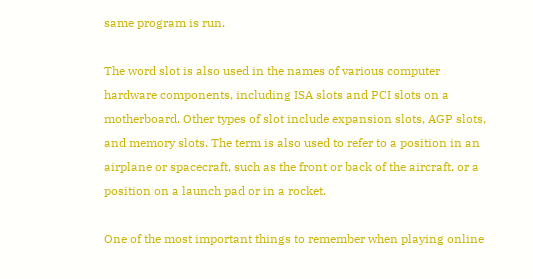same program is run.

The word slot is also used in the names of various computer hardware components, including ISA slots and PCI slots on a motherboard. Other types of slot include expansion slots, AGP slots, and memory slots. The term is also used to refer to a position in an airplane or spacecraft, such as the front or back of the aircraft, or a position on a launch pad or in a rocket.

One of the most important things to remember when playing online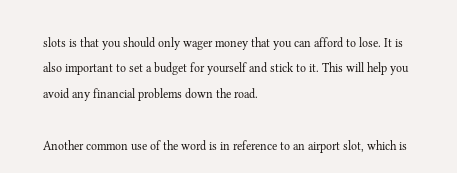slots is that you should only wager money that you can afford to lose. It is also important to set a budget for yourself and stick to it. This will help you avoid any financial problems down the road.

Another common use of the word is in reference to an airport slot, which is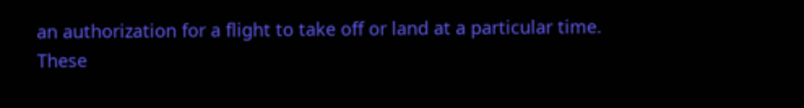an authorization for a flight to take off or land at a particular time. These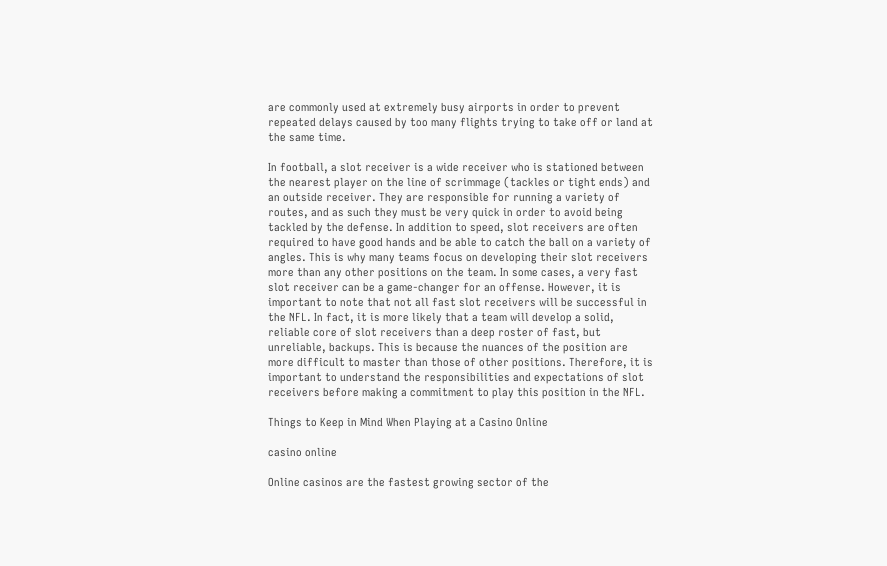are commonly used at extremely busy airports in order to prevent repeated delays caused by too many flights trying to take off or land at the same time.

In football, a slot receiver is a wide receiver who is stationed between the nearest player on the line of scrimmage (tackles or tight ends) and an outside receiver. They are responsible for running a variety of routes, and as such they must be very quick in order to avoid being tackled by the defense. In addition to speed, slot receivers are often required to have good hands and be able to catch the ball on a variety of angles. This is why many teams focus on developing their slot receivers more than any other positions on the team. In some cases, a very fast slot receiver can be a game-changer for an offense. However, it is important to note that not all fast slot receivers will be successful in the NFL. In fact, it is more likely that a team will develop a solid, reliable core of slot receivers than a deep roster of fast, but unreliable, backups. This is because the nuances of the position are more difficult to master than those of other positions. Therefore, it is important to understand the responsibilities and expectations of slot receivers before making a commitment to play this position in the NFL.

Things to Keep in Mind When Playing at a Casino Online

casino online

Online casinos are the fastest growing sector of the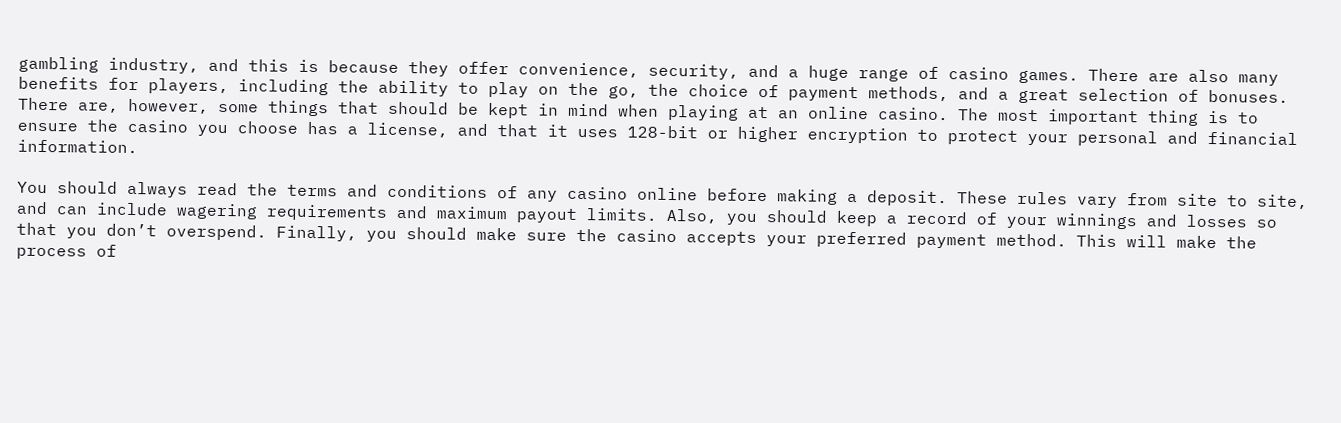gambling industry, and this is because they offer convenience, security, and a huge range of casino games. There are also many benefits for players, including the ability to play on the go, the choice of payment methods, and a great selection of bonuses. There are, however, some things that should be kept in mind when playing at an online casino. The most important thing is to ensure the casino you choose has a license, and that it uses 128-bit or higher encryption to protect your personal and financial information.

You should always read the terms and conditions of any casino online before making a deposit. These rules vary from site to site, and can include wagering requirements and maximum payout limits. Also, you should keep a record of your winnings and losses so that you don’t overspend. Finally, you should make sure the casino accepts your preferred payment method. This will make the process of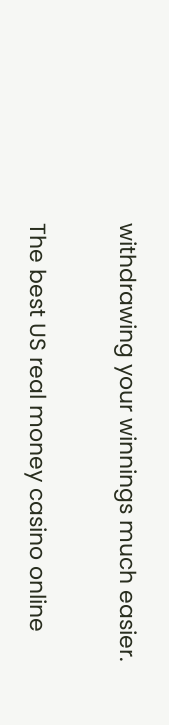withdrawing your winnings much easier.

The best US real money casino online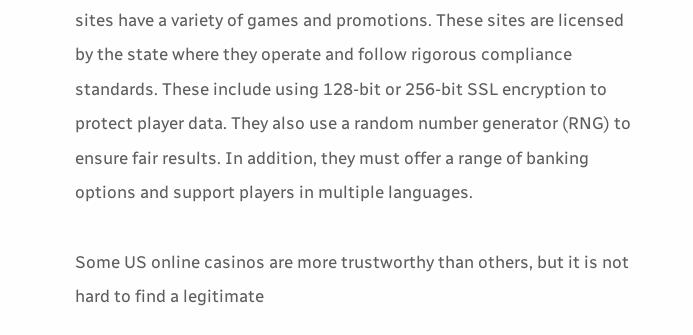sites have a variety of games and promotions. These sites are licensed by the state where they operate and follow rigorous compliance standards. These include using 128-bit or 256-bit SSL encryption to protect player data. They also use a random number generator (RNG) to ensure fair results. In addition, they must offer a range of banking options and support players in multiple languages.

Some US online casinos are more trustworthy than others, but it is not hard to find a legitimate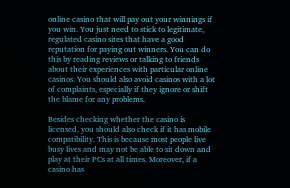online casino that will pay out your winnings if you win. You just need to stick to legitimate, regulated casino sites that have a good reputation for paying out winners. You can do this by reading reviews or talking to friends about their experiences with particular online casinos. You should also avoid casinos with a lot of complaints, especially if they ignore or shift the blame for any problems.

Besides checking whether the casino is licensed, you should also check if it has mobile compatibility. This is because most people live busy lives and may not be able to sit down and play at their PCs at all times. Moreover, if a casino has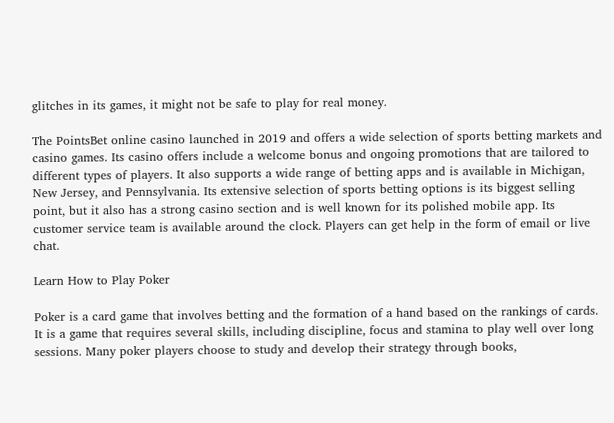glitches in its games, it might not be safe to play for real money.

The PointsBet online casino launched in 2019 and offers a wide selection of sports betting markets and casino games. Its casino offers include a welcome bonus and ongoing promotions that are tailored to different types of players. It also supports a wide range of betting apps and is available in Michigan, New Jersey, and Pennsylvania. Its extensive selection of sports betting options is its biggest selling point, but it also has a strong casino section and is well known for its polished mobile app. Its customer service team is available around the clock. Players can get help in the form of email or live chat.

Learn How to Play Poker

Poker is a card game that involves betting and the formation of a hand based on the rankings of cards. It is a game that requires several skills, including discipline, focus and stamina to play well over long sessions. Many poker players choose to study and develop their strategy through books,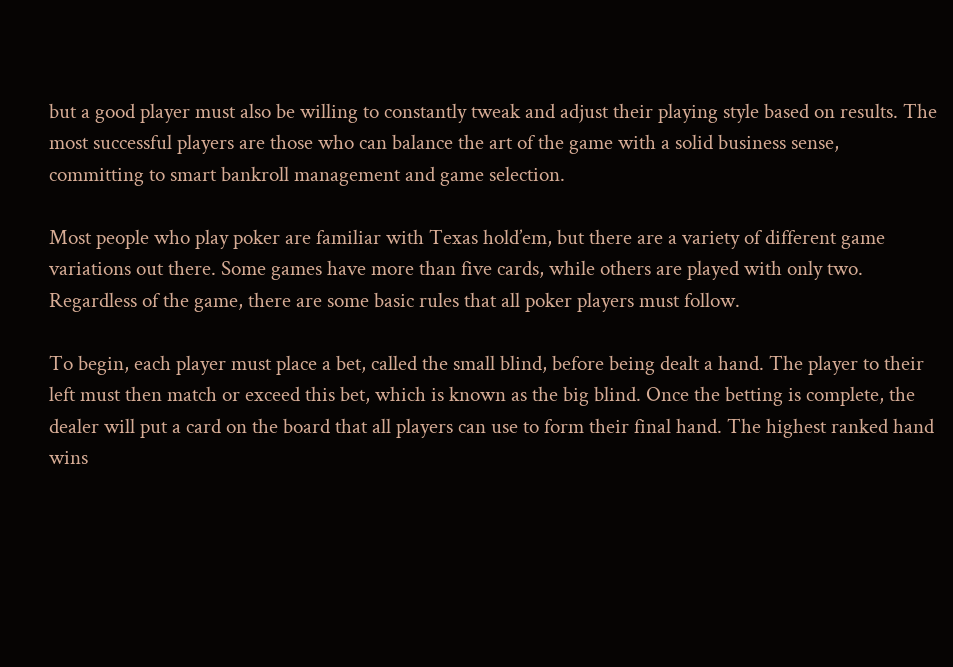but a good player must also be willing to constantly tweak and adjust their playing style based on results. The most successful players are those who can balance the art of the game with a solid business sense, committing to smart bankroll management and game selection.

Most people who play poker are familiar with Texas hold’em, but there are a variety of different game variations out there. Some games have more than five cards, while others are played with only two. Regardless of the game, there are some basic rules that all poker players must follow.

To begin, each player must place a bet, called the small blind, before being dealt a hand. The player to their left must then match or exceed this bet, which is known as the big blind. Once the betting is complete, the dealer will put a card on the board that all players can use to form their final hand. The highest ranked hand wins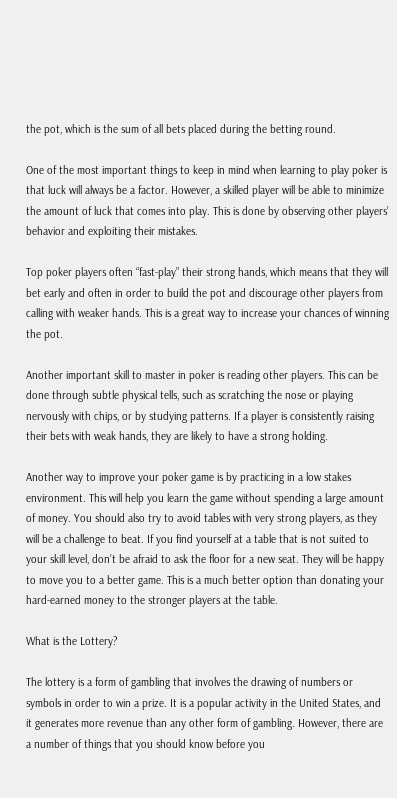the pot, which is the sum of all bets placed during the betting round.

One of the most important things to keep in mind when learning to play poker is that luck will always be a factor. However, a skilled player will be able to minimize the amount of luck that comes into play. This is done by observing other players’ behavior and exploiting their mistakes.

Top poker players often “fast-play” their strong hands, which means that they will bet early and often in order to build the pot and discourage other players from calling with weaker hands. This is a great way to increase your chances of winning the pot.

Another important skill to master in poker is reading other players. This can be done through subtle physical tells, such as scratching the nose or playing nervously with chips, or by studying patterns. If a player is consistently raising their bets with weak hands, they are likely to have a strong holding.

Another way to improve your poker game is by practicing in a low stakes environment. This will help you learn the game without spending a large amount of money. You should also try to avoid tables with very strong players, as they will be a challenge to beat. If you find yourself at a table that is not suited to your skill level, don’t be afraid to ask the floor for a new seat. They will be happy to move you to a better game. This is a much better option than donating your hard-earned money to the stronger players at the table.

What is the Lottery?

The lottery is a form of gambling that involves the drawing of numbers or symbols in order to win a prize. It is a popular activity in the United States, and it generates more revenue than any other form of gambling. However, there are a number of things that you should know before you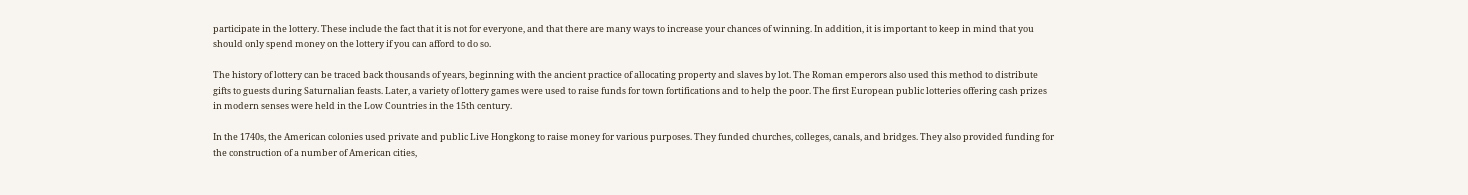participate in the lottery. These include the fact that it is not for everyone, and that there are many ways to increase your chances of winning. In addition, it is important to keep in mind that you should only spend money on the lottery if you can afford to do so.

The history of lottery can be traced back thousands of years, beginning with the ancient practice of allocating property and slaves by lot. The Roman emperors also used this method to distribute gifts to guests during Saturnalian feasts. Later, a variety of lottery games were used to raise funds for town fortifications and to help the poor. The first European public lotteries offering cash prizes in modern senses were held in the Low Countries in the 15th century.

In the 1740s, the American colonies used private and public Live Hongkong to raise money for various purposes. They funded churches, colleges, canals, and bridges. They also provided funding for the construction of a number of American cities,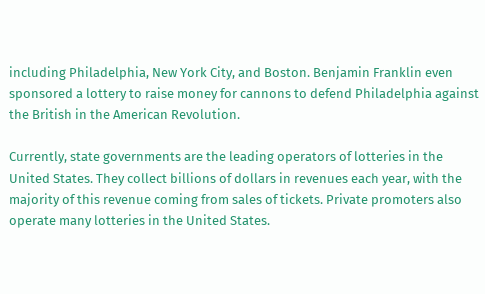including Philadelphia, New York City, and Boston. Benjamin Franklin even sponsored a lottery to raise money for cannons to defend Philadelphia against the British in the American Revolution.

Currently, state governments are the leading operators of lotteries in the United States. They collect billions of dollars in revenues each year, with the majority of this revenue coming from sales of tickets. Private promoters also operate many lotteries in the United States.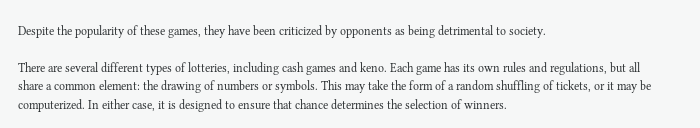Despite the popularity of these games, they have been criticized by opponents as being detrimental to society.

There are several different types of lotteries, including cash games and keno. Each game has its own rules and regulations, but all share a common element: the drawing of numbers or symbols. This may take the form of a random shuffling of tickets, or it may be computerized. In either case, it is designed to ensure that chance determines the selection of winners.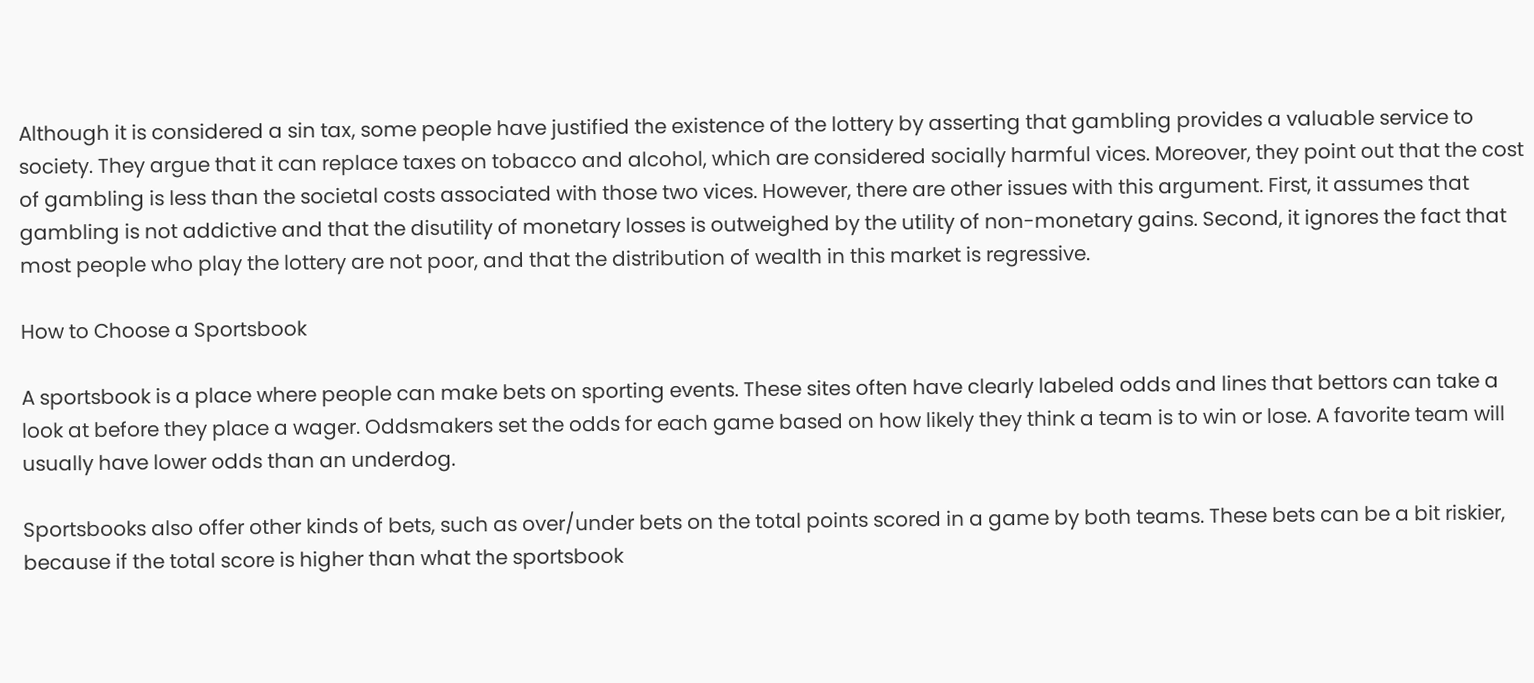Although it is considered a sin tax, some people have justified the existence of the lottery by asserting that gambling provides a valuable service to society. They argue that it can replace taxes on tobacco and alcohol, which are considered socially harmful vices. Moreover, they point out that the cost of gambling is less than the societal costs associated with those two vices. However, there are other issues with this argument. First, it assumes that gambling is not addictive and that the disutility of monetary losses is outweighed by the utility of non-monetary gains. Second, it ignores the fact that most people who play the lottery are not poor, and that the distribution of wealth in this market is regressive.

How to Choose a Sportsbook

A sportsbook is a place where people can make bets on sporting events. These sites often have clearly labeled odds and lines that bettors can take a look at before they place a wager. Oddsmakers set the odds for each game based on how likely they think a team is to win or lose. A favorite team will usually have lower odds than an underdog.

Sportsbooks also offer other kinds of bets, such as over/under bets on the total points scored in a game by both teams. These bets can be a bit riskier, because if the total score is higher than what the sportsbook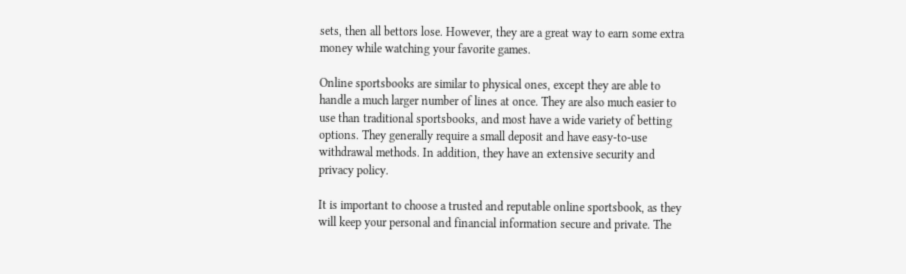sets, then all bettors lose. However, they are a great way to earn some extra money while watching your favorite games.

Online sportsbooks are similar to physical ones, except they are able to handle a much larger number of lines at once. They are also much easier to use than traditional sportsbooks, and most have a wide variety of betting options. They generally require a small deposit and have easy-to-use withdrawal methods. In addition, they have an extensive security and privacy policy.

It is important to choose a trusted and reputable online sportsbook, as they will keep your personal and financial information secure and private. The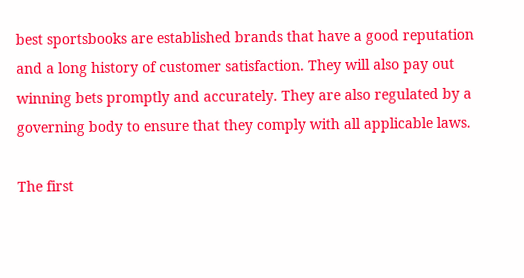best sportsbooks are established brands that have a good reputation and a long history of customer satisfaction. They will also pay out winning bets promptly and accurately. They are also regulated by a governing body to ensure that they comply with all applicable laws.

The first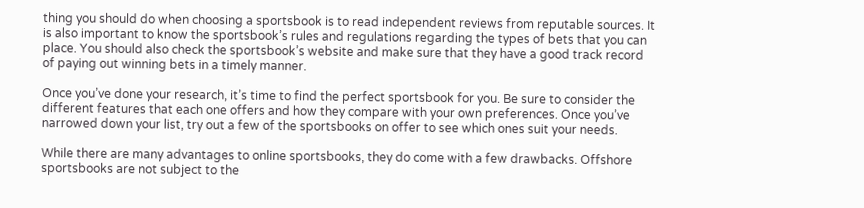thing you should do when choosing a sportsbook is to read independent reviews from reputable sources. It is also important to know the sportsbook’s rules and regulations regarding the types of bets that you can place. You should also check the sportsbook’s website and make sure that they have a good track record of paying out winning bets in a timely manner.

Once you’ve done your research, it’s time to find the perfect sportsbook for you. Be sure to consider the different features that each one offers and how they compare with your own preferences. Once you’ve narrowed down your list, try out a few of the sportsbooks on offer to see which ones suit your needs.

While there are many advantages to online sportsbooks, they do come with a few drawbacks. Offshore sportsbooks are not subject to the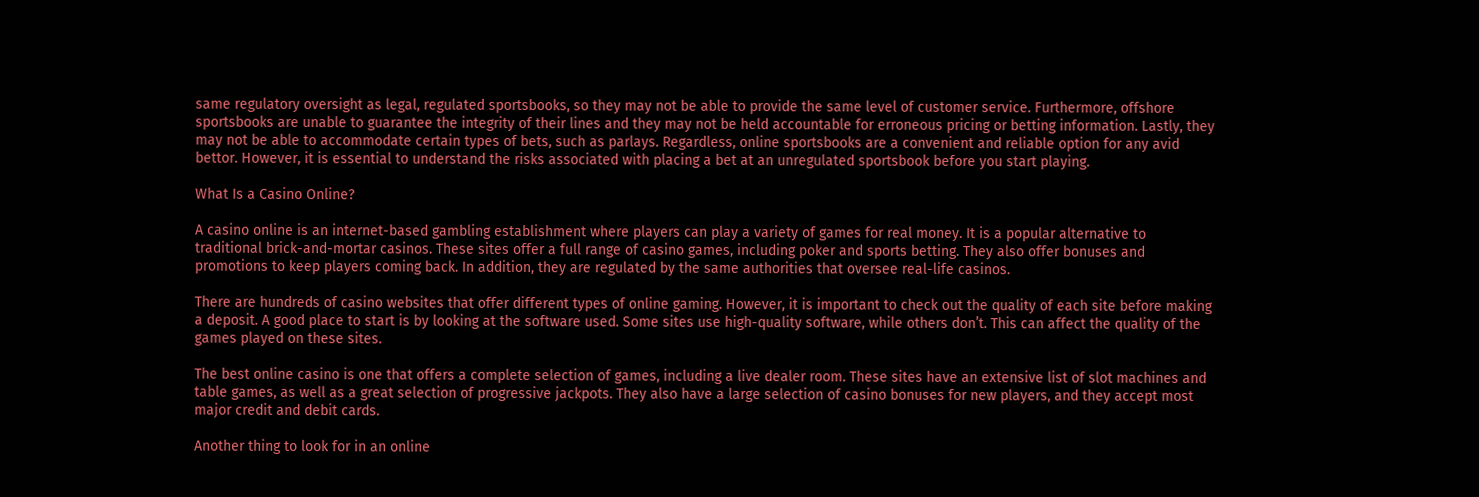same regulatory oversight as legal, regulated sportsbooks, so they may not be able to provide the same level of customer service. Furthermore, offshore sportsbooks are unable to guarantee the integrity of their lines and they may not be held accountable for erroneous pricing or betting information. Lastly, they may not be able to accommodate certain types of bets, such as parlays. Regardless, online sportsbooks are a convenient and reliable option for any avid bettor. However, it is essential to understand the risks associated with placing a bet at an unregulated sportsbook before you start playing.

What Is a Casino Online?

A casino online is an internet-based gambling establishment where players can play a variety of games for real money. It is a popular alternative to traditional brick-and-mortar casinos. These sites offer a full range of casino games, including poker and sports betting. They also offer bonuses and promotions to keep players coming back. In addition, they are regulated by the same authorities that oversee real-life casinos.

There are hundreds of casino websites that offer different types of online gaming. However, it is important to check out the quality of each site before making a deposit. A good place to start is by looking at the software used. Some sites use high-quality software, while others don’t. This can affect the quality of the games played on these sites.

The best online casino is one that offers a complete selection of games, including a live dealer room. These sites have an extensive list of slot machines and table games, as well as a great selection of progressive jackpots. They also have a large selection of casino bonuses for new players, and they accept most major credit and debit cards.

Another thing to look for in an online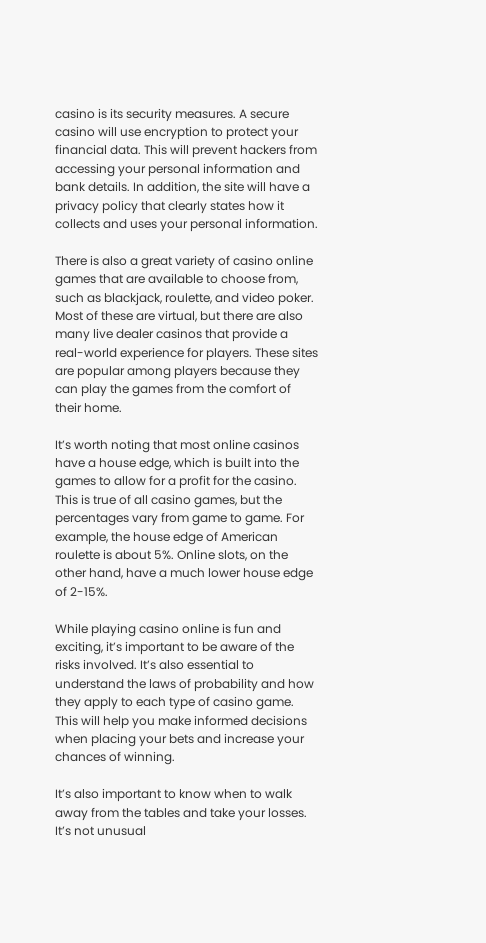casino is its security measures. A secure casino will use encryption to protect your financial data. This will prevent hackers from accessing your personal information and bank details. In addition, the site will have a privacy policy that clearly states how it collects and uses your personal information.

There is also a great variety of casino online games that are available to choose from, such as blackjack, roulette, and video poker. Most of these are virtual, but there are also many live dealer casinos that provide a real-world experience for players. These sites are popular among players because they can play the games from the comfort of their home.

It’s worth noting that most online casinos have a house edge, which is built into the games to allow for a profit for the casino. This is true of all casino games, but the percentages vary from game to game. For example, the house edge of American roulette is about 5%. Online slots, on the other hand, have a much lower house edge of 2-15%.

While playing casino online is fun and exciting, it’s important to be aware of the risks involved. It’s also essential to understand the laws of probability and how they apply to each type of casino game. This will help you make informed decisions when placing your bets and increase your chances of winning.

It’s also important to know when to walk away from the tables and take your losses. It’s not unusual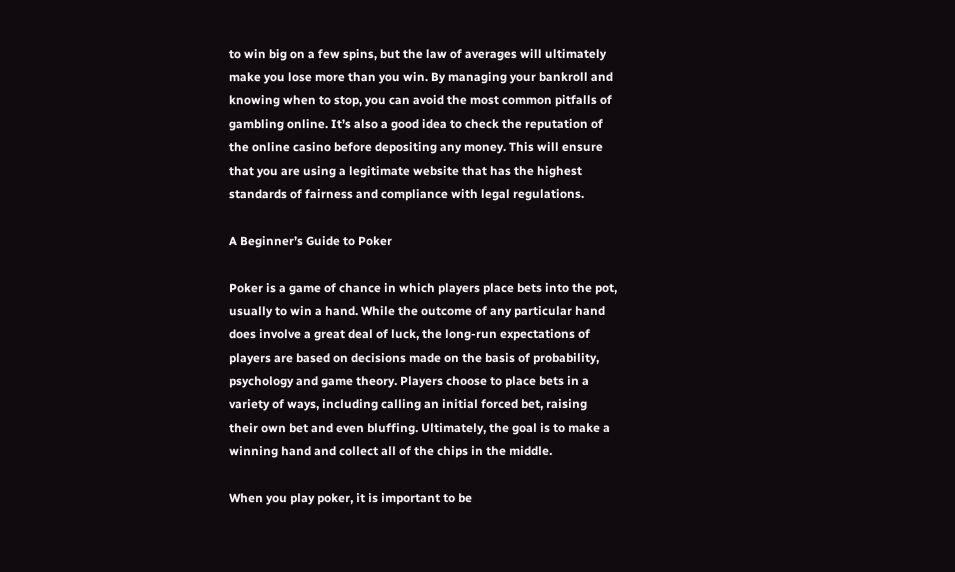to win big on a few spins, but the law of averages will ultimately make you lose more than you win. By managing your bankroll and knowing when to stop, you can avoid the most common pitfalls of gambling online. It’s also a good idea to check the reputation of the online casino before depositing any money. This will ensure that you are using a legitimate website that has the highest standards of fairness and compliance with legal regulations.

A Beginner’s Guide to Poker

Poker is a game of chance in which players place bets into the pot, usually to win a hand. While the outcome of any particular hand does involve a great deal of luck, the long-run expectations of players are based on decisions made on the basis of probability, psychology and game theory. Players choose to place bets in a variety of ways, including calling an initial forced bet, raising their own bet and even bluffing. Ultimately, the goal is to make a winning hand and collect all of the chips in the middle.

When you play poker, it is important to be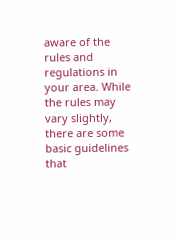aware of the rules and regulations in your area. While the rules may vary slightly, there are some basic guidelines that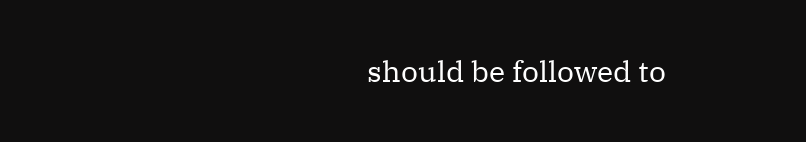should be followed to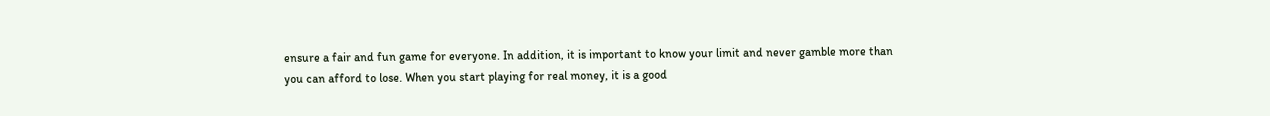ensure a fair and fun game for everyone. In addition, it is important to know your limit and never gamble more than you can afford to lose. When you start playing for real money, it is a good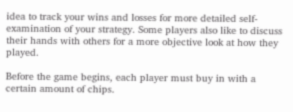idea to track your wins and losses for more detailed self-examination of your strategy. Some players also like to discuss their hands with others for a more objective look at how they played.

Before the game begins, each player must buy in with a certain amount of chips.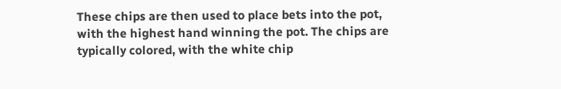These chips are then used to place bets into the pot, with the highest hand winning the pot. The chips are typically colored, with the white chip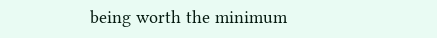being worth the minimum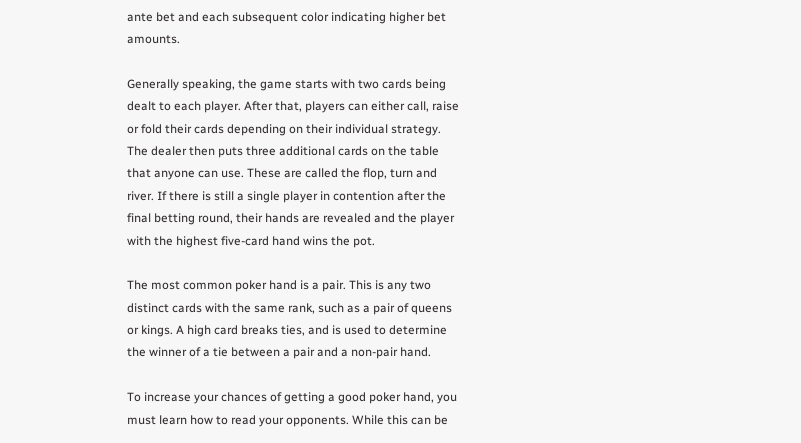ante bet and each subsequent color indicating higher bet amounts.

Generally speaking, the game starts with two cards being dealt to each player. After that, players can either call, raise or fold their cards depending on their individual strategy. The dealer then puts three additional cards on the table that anyone can use. These are called the flop, turn and river. If there is still a single player in contention after the final betting round, their hands are revealed and the player with the highest five-card hand wins the pot.

The most common poker hand is a pair. This is any two distinct cards with the same rank, such as a pair of queens or kings. A high card breaks ties, and is used to determine the winner of a tie between a pair and a non-pair hand.

To increase your chances of getting a good poker hand, you must learn how to read your opponents. While this can be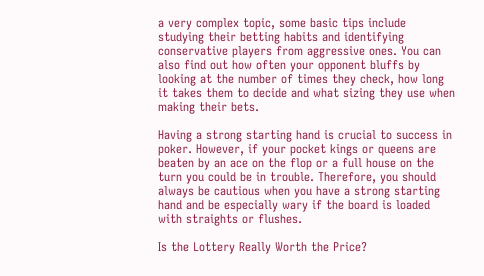a very complex topic, some basic tips include studying their betting habits and identifying conservative players from aggressive ones. You can also find out how often your opponent bluffs by looking at the number of times they check, how long it takes them to decide and what sizing they use when making their bets.

Having a strong starting hand is crucial to success in poker. However, if your pocket kings or queens are beaten by an ace on the flop or a full house on the turn you could be in trouble. Therefore, you should always be cautious when you have a strong starting hand and be especially wary if the board is loaded with straights or flushes.

Is the Lottery Really Worth the Price?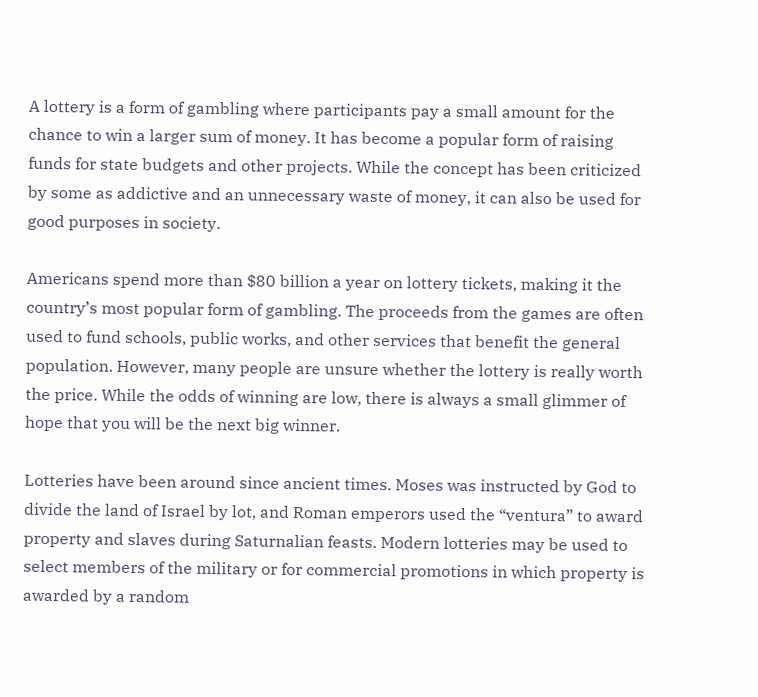A lottery is a form of gambling where participants pay a small amount for the chance to win a larger sum of money. It has become a popular form of raising funds for state budgets and other projects. While the concept has been criticized by some as addictive and an unnecessary waste of money, it can also be used for good purposes in society.

Americans spend more than $80 billion a year on lottery tickets, making it the country’s most popular form of gambling. The proceeds from the games are often used to fund schools, public works, and other services that benefit the general population. However, many people are unsure whether the lottery is really worth the price. While the odds of winning are low, there is always a small glimmer of hope that you will be the next big winner.

Lotteries have been around since ancient times. Moses was instructed by God to divide the land of Israel by lot, and Roman emperors used the “ventura” to award property and slaves during Saturnalian feasts. Modern lotteries may be used to select members of the military or for commercial promotions in which property is awarded by a random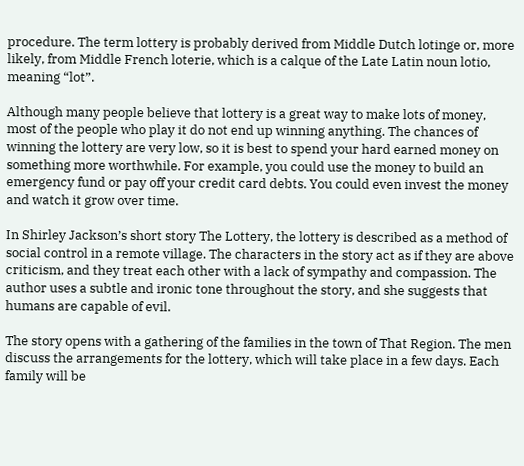procedure. The term lottery is probably derived from Middle Dutch lotinge or, more likely, from Middle French loterie, which is a calque of the Late Latin noun lotio, meaning “lot”.

Although many people believe that lottery is a great way to make lots of money, most of the people who play it do not end up winning anything. The chances of winning the lottery are very low, so it is best to spend your hard earned money on something more worthwhile. For example, you could use the money to build an emergency fund or pay off your credit card debts. You could even invest the money and watch it grow over time.

In Shirley Jackson’s short story The Lottery, the lottery is described as a method of social control in a remote village. The characters in the story act as if they are above criticism, and they treat each other with a lack of sympathy and compassion. The author uses a subtle and ironic tone throughout the story, and she suggests that humans are capable of evil.

The story opens with a gathering of the families in the town of That Region. The men discuss the arrangements for the lottery, which will take place in a few days. Each family will be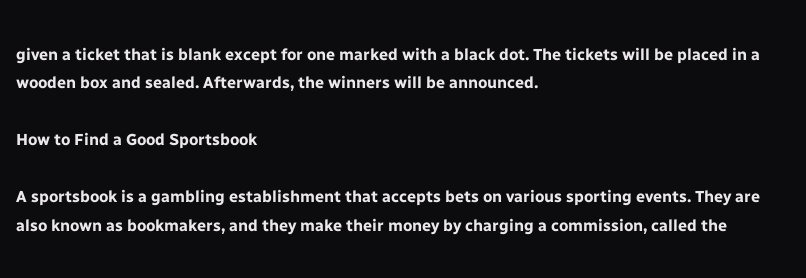given a ticket that is blank except for one marked with a black dot. The tickets will be placed in a wooden box and sealed. Afterwards, the winners will be announced.

How to Find a Good Sportsbook

A sportsbook is a gambling establishment that accepts bets on various sporting events. They are also known as bookmakers, and they make their money by charging a commission, called the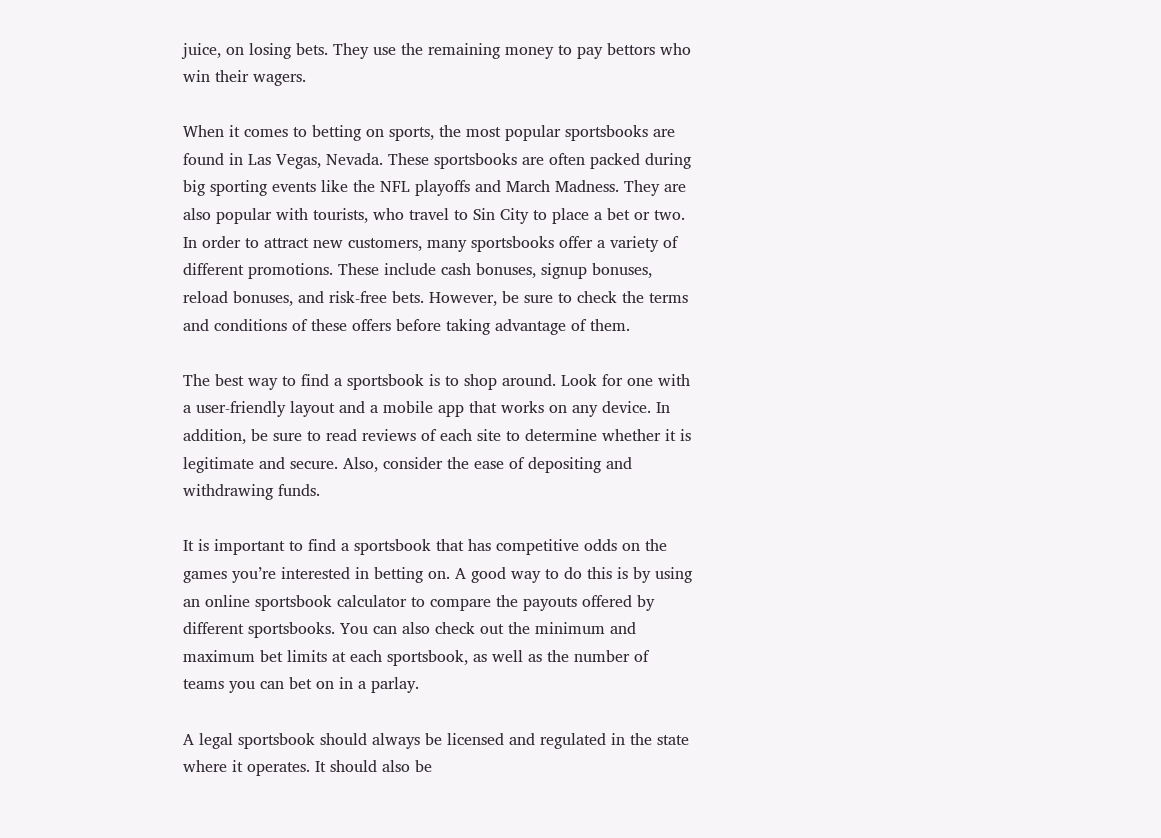juice, on losing bets. They use the remaining money to pay bettors who win their wagers.

When it comes to betting on sports, the most popular sportsbooks are found in Las Vegas, Nevada. These sportsbooks are often packed during big sporting events like the NFL playoffs and March Madness. They are also popular with tourists, who travel to Sin City to place a bet or two. In order to attract new customers, many sportsbooks offer a variety of different promotions. These include cash bonuses, signup bonuses, reload bonuses, and risk-free bets. However, be sure to check the terms and conditions of these offers before taking advantage of them.

The best way to find a sportsbook is to shop around. Look for one with a user-friendly layout and a mobile app that works on any device. In addition, be sure to read reviews of each site to determine whether it is legitimate and secure. Also, consider the ease of depositing and withdrawing funds.

It is important to find a sportsbook that has competitive odds on the games you’re interested in betting on. A good way to do this is by using an online sportsbook calculator to compare the payouts offered by different sportsbooks. You can also check out the minimum and maximum bet limits at each sportsbook, as well as the number of teams you can bet on in a parlay.

A legal sportsbook should always be licensed and regulated in the state where it operates. It should also be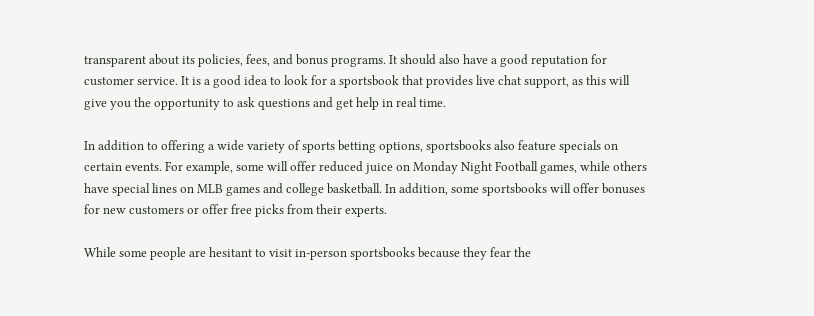transparent about its policies, fees, and bonus programs. It should also have a good reputation for customer service. It is a good idea to look for a sportsbook that provides live chat support, as this will give you the opportunity to ask questions and get help in real time.

In addition to offering a wide variety of sports betting options, sportsbooks also feature specials on certain events. For example, some will offer reduced juice on Monday Night Football games, while others have special lines on MLB games and college basketball. In addition, some sportsbooks will offer bonuses for new customers or offer free picks from their experts.

While some people are hesitant to visit in-person sportsbooks because they fear the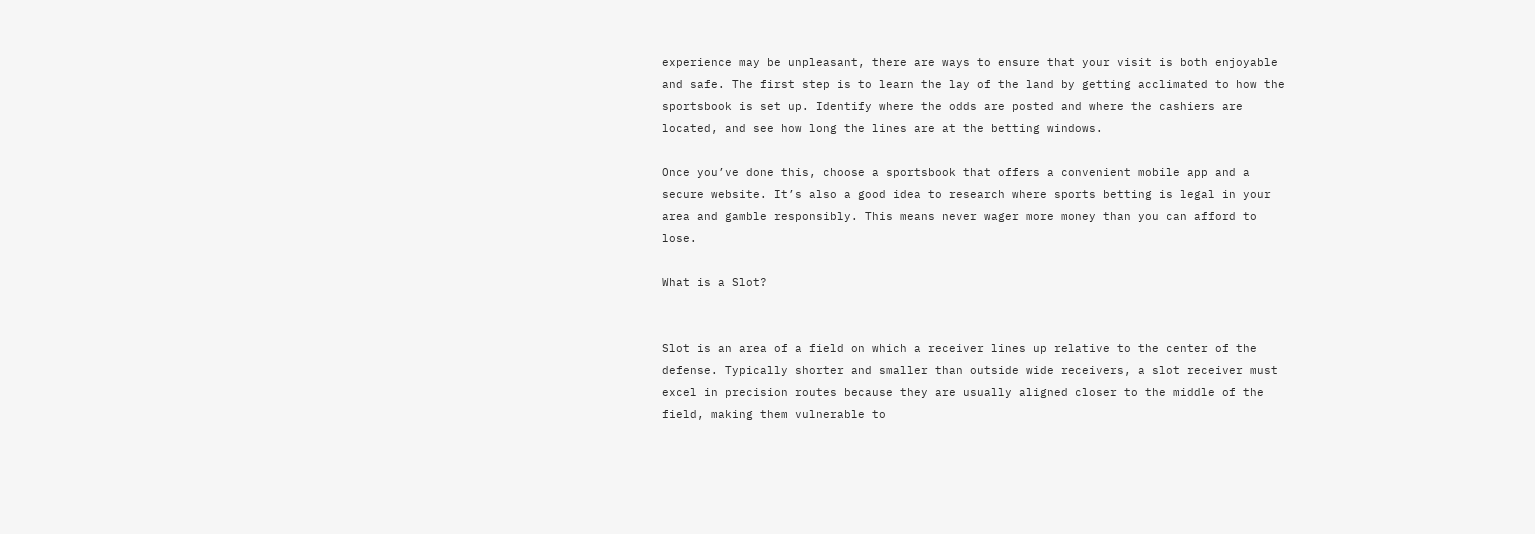experience may be unpleasant, there are ways to ensure that your visit is both enjoyable and safe. The first step is to learn the lay of the land by getting acclimated to how the sportsbook is set up. Identify where the odds are posted and where the cashiers are located, and see how long the lines are at the betting windows.

Once you’ve done this, choose a sportsbook that offers a convenient mobile app and a secure website. It’s also a good idea to research where sports betting is legal in your area and gamble responsibly. This means never wager more money than you can afford to lose.

What is a Slot?


Slot is an area of a field on which a receiver lines up relative to the center of the defense. Typically shorter and smaller than outside wide receivers, a slot receiver must excel in precision routes because they are usually aligned closer to the middle of the field, making them vulnerable to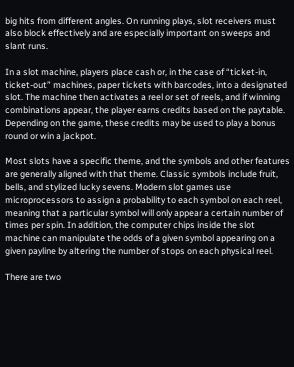big hits from different angles. On running plays, slot receivers must also block effectively and are especially important on sweeps and slant runs.

In a slot machine, players place cash or, in the case of “ticket-in, ticket-out” machines, paper tickets with barcodes, into a designated slot. The machine then activates a reel or set of reels, and if winning combinations appear, the player earns credits based on the paytable. Depending on the game, these credits may be used to play a bonus round or win a jackpot.

Most slots have a specific theme, and the symbols and other features are generally aligned with that theme. Classic symbols include fruit, bells, and stylized lucky sevens. Modern slot games use microprocessors to assign a probability to each symbol on each reel, meaning that a particular symbol will only appear a certain number of times per spin. In addition, the computer chips inside the slot machine can manipulate the odds of a given symbol appearing on a given payline by altering the number of stops on each physical reel.

There are two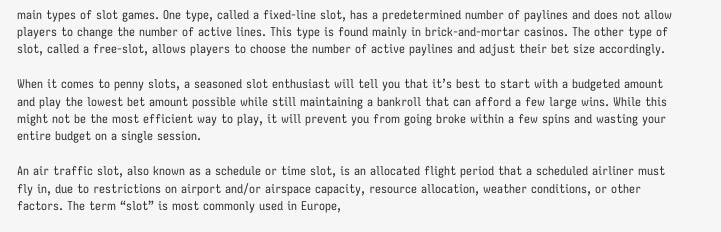main types of slot games. One type, called a fixed-line slot, has a predetermined number of paylines and does not allow players to change the number of active lines. This type is found mainly in brick-and-mortar casinos. The other type of slot, called a free-slot, allows players to choose the number of active paylines and adjust their bet size accordingly.

When it comes to penny slots, a seasoned slot enthusiast will tell you that it’s best to start with a budgeted amount and play the lowest bet amount possible while still maintaining a bankroll that can afford a few large wins. While this might not be the most efficient way to play, it will prevent you from going broke within a few spins and wasting your entire budget on a single session.

An air traffic slot, also known as a schedule or time slot, is an allocated flight period that a scheduled airliner must fly in, due to restrictions on airport and/or airspace capacity, resource allocation, weather conditions, or other factors. The term “slot” is most commonly used in Europe,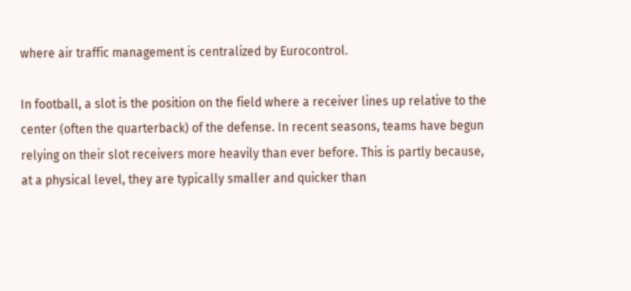where air traffic management is centralized by Eurocontrol.

In football, a slot is the position on the field where a receiver lines up relative to the center (often the quarterback) of the defense. In recent seasons, teams have begun relying on their slot receivers more heavily than ever before. This is partly because, at a physical level, they are typically smaller and quicker than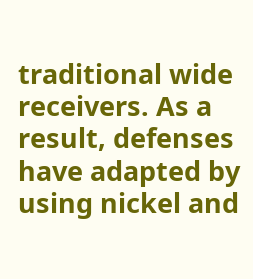traditional wide receivers. As a result, defenses have adapted by using nickel and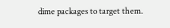dime packages to target them.